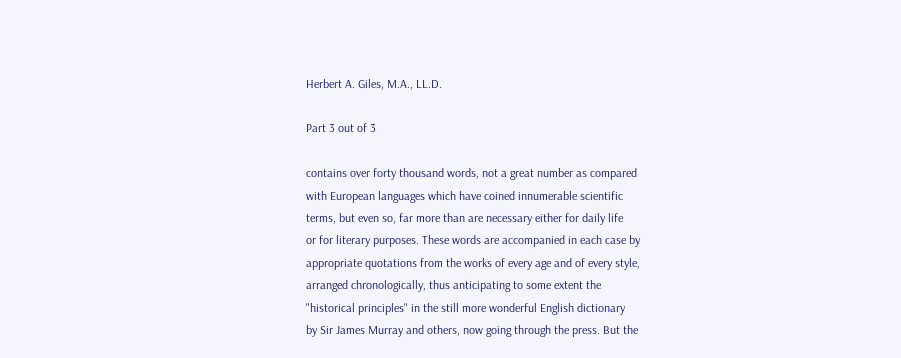Herbert A. Giles, M.A., LL.D.

Part 3 out of 3

contains over forty thousand words, not a great number as compared
with European languages which have coined innumerable scientific
terms, but even so, far more than are necessary either for daily life
or for literary purposes. These words are accompanied in each case by
appropriate quotations from the works of every age and of every style,
arranged chronologically, thus anticipating to some extent the
"historical principles" in the still more wonderful English dictionary
by Sir James Murray and others, now going through the press. But the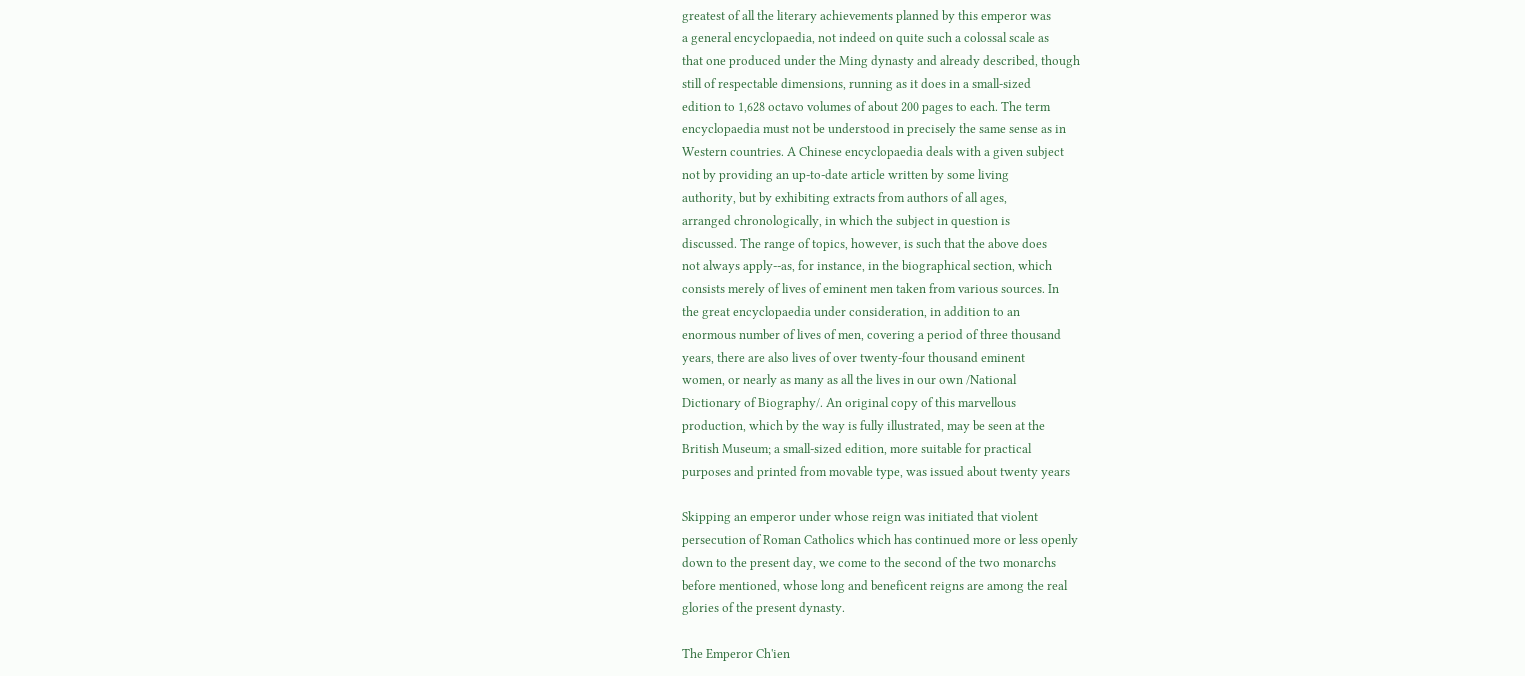greatest of all the literary achievements planned by this emperor was
a general encyclopaedia, not indeed on quite such a colossal scale as
that one produced under the Ming dynasty and already described, though
still of respectable dimensions, running as it does in a small-sized
edition to 1,628 octavo volumes of about 200 pages to each. The term
encyclopaedia must not be understood in precisely the same sense as in
Western countries. A Chinese encyclopaedia deals with a given subject
not by providing an up-to-date article written by some living
authority, but by exhibiting extracts from authors of all ages,
arranged chronologically, in which the subject in question is
discussed. The range of topics, however, is such that the above does
not always apply--as, for instance, in the biographical section, which
consists merely of lives of eminent men taken from various sources. In
the great encyclopaedia under consideration, in addition to an
enormous number of lives of men, covering a period of three thousand
years, there are also lives of over twenty-four thousand eminent
women, or nearly as many as all the lives in our own /National
Dictionary of Biography/. An original copy of this marvellous
production, which by the way is fully illustrated, may be seen at the
British Museum; a small-sized edition, more suitable for practical
purposes and printed from movable type, was issued about twenty years

Skipping an emperor under whose reign was initiated that violent
persecution of Roman Catholics which has continued more or less openly
down to the present day, we come to the second of the two monarchs
before mentioned, whose long and beneficent reigns are among the real
glories of the present dynasty.

The Emperor Ch'ien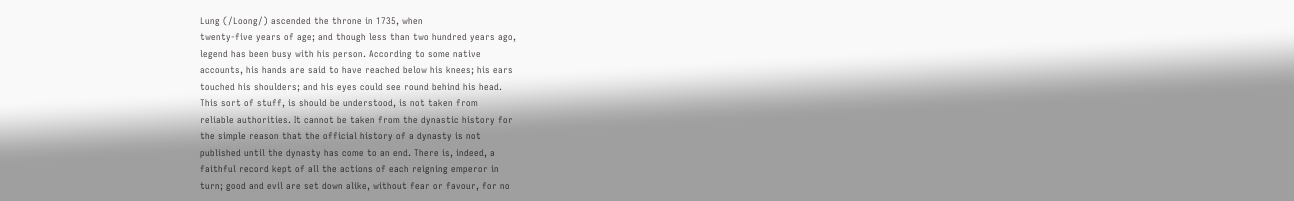Lung (/Loong/) ascended the throne in 1735, when
twenty-five years of age; and though less than two hundred years ago,
legend has been busy with his person. According to some native
accounts, his hands are said to have reached below his knees; his ears
touched his shoulders; and his eyes could see round behind his head.
This sort of stuff, is should be understood, is not taken from
reliable authorities. It cannot be taken from the dynastic history for
the simple reason that the official history of a dynasty is not
published until the dynasty has come to an end. There is, indeed, a
faithful record kept of all the actions of each reigning emperor in
turn; good and evil are set down alike, without fear or favour, for no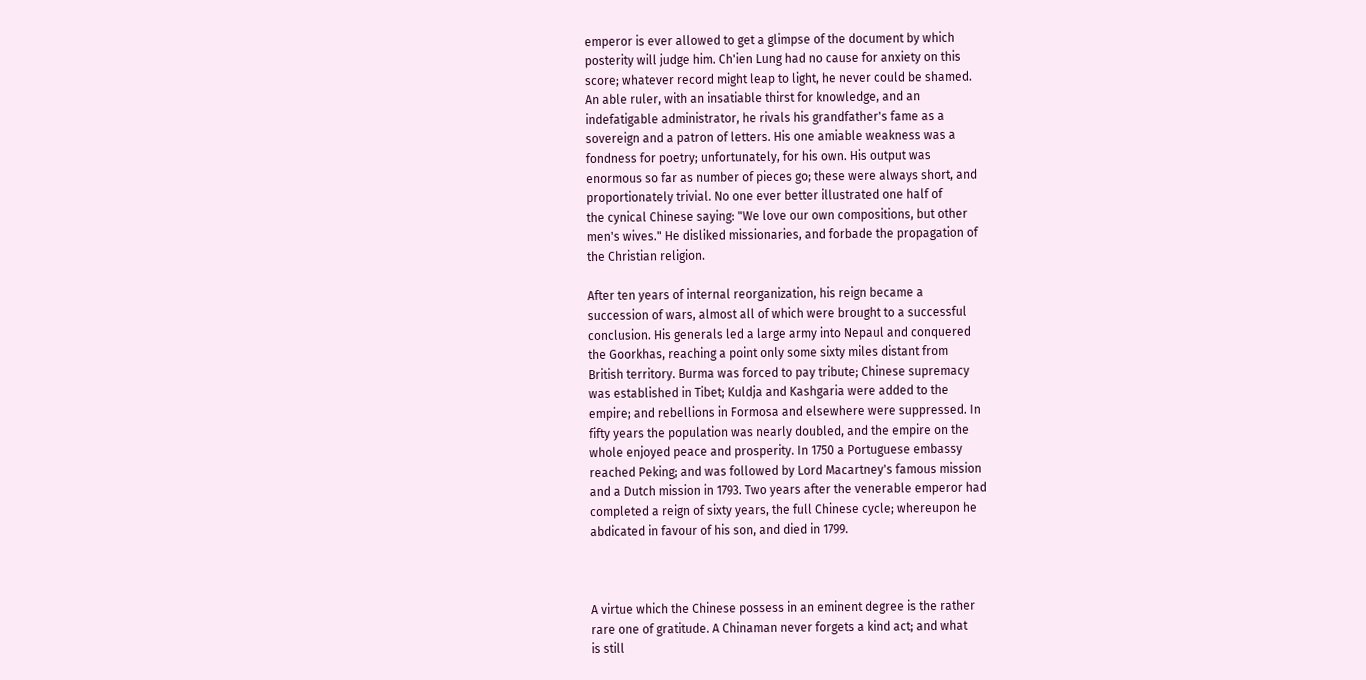emperor is ever allowed to get a glimpse of the document by which
posterity will judge him. Ch'ien Lung had no cause for anxiety on this
score; whatever record might leap to light, he never could be shamed.
An able ruler, with an insatiable thirst for knowledge, and an
indefatigable administrator, he rivals his grandfather's fame as a
sovereign and a patron of letters. His one amiable weakness was a
fondness for poetry; unfortunately, for his own. His output was
enormous so far as number of pieces go; these were always short, and
proportionately trivial. No one ever better illustrated one half of
the cynical Chinese saying: "We love our own compositions, but other
men's wives." He disliked missionaries, and forbade the propagation of
the Christian religion.

After ten years of internal reorganization, his reign became a
succession of wars, almost all of which were brought to a successful
conclusion. His generals led a large army into Nepaul and conquered
the Goorkhas, reaching a point only some sixty miles distant from
British territory. Burma was forced to pay tribute; Chinese supremacy
was established in Tibet; Kuldja and Kashgaria were added to the
empire; and rebellions in Formosa and elsewhere were suppressed. In
fifty years the population was nearly doubled, and the empire on the
whole enjoyed peace and prosperity. In 1750 a Portuguese embassy
reached Peking; and was followed by Lord Macartney's famous mission
and a Dutch mission in 1793. Two years after the venerable emperor had
completed a reign of sixty years, the full Chinese cycle; whereupon he
abdicated in favour of his son, and died in 1799.



A virtue which the Chinese possess in an eminent degree is the rather
rare one of gratitude. A Chinaman never forgets a kind act; and what
is still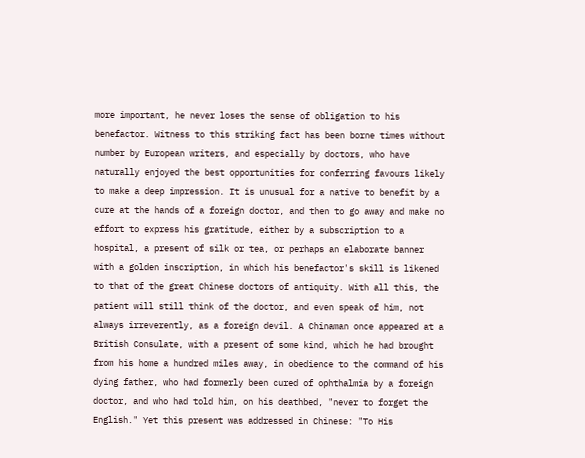more important, he never loses the sense of obligation to his
benefactor. Witness to this striking fact has been borne times without
number by European writers, and especially by doctors, who have
naturally enjoyed the best opportunities for conferring favours likely
to make a deep impression. It is unusual for a native to benefit by a
cure at the hands of a foreign doctor, and then to go away and make no
effort to express his gratitude, either by a subscription to a
hospital, a present of silk or tea, or perhaps an elaborate banner
with a golden inscription, in which his benefactor's skill is likened
to that of the great Chinese doctors of antiquity. With all this, the
patient will still think of the doctor, and even speak of him, not
always irreverently, as a foreign devil. A Chinaman once appeared at a
British Consulate, with a present of some kind, which he had brought
from his home a hundred miles away, in obedience to the command of his
dying father, who had formerly been cured of ophthalmia by a foreign
doctor, and who had told him, on his deathbed, "never to forget the
English." Yet this present was addressed in Chinese: "To His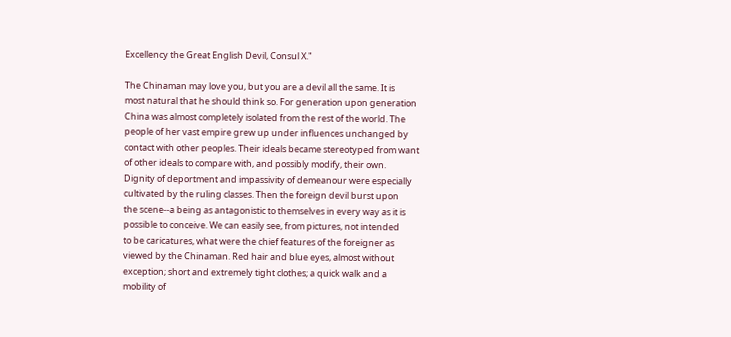Excellency the Great English Devil, Consul X."

The Chinaman may love you, but you are a devil all the same. It is
most natural that he should think so. For generation upon generation
China was almost completely isolated from the rest of the world. The
people of her vast empire grew up under influences unchanged by
contact with other peoples. Their ideals became stereotyped from want
of other ideals to compare with, and possibly modify, their own.
Dignity of deportment and impassivity of demeanour were especially
cultivated by the ruling classes. Then the foreign devil burst upon
the scene--a being as antagonistic to themselves in every way as it is
possible to conceive. We can easily see, from pictures, not intended
to be caricatures, what were the chief features of the foreigner as
viewed by the Chinaman. Red hair and blue eyes, almost without
exception; short and extremely tight clothes; a quick walk and a
mobility of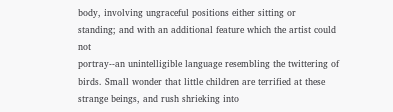body, involving ungraceful positions either sitting or
standing; and with an additional feature which the artist could not
portray--an unintelligible language resembling the twittering of
birds. Small wonder that little children are terrified at these
strange beings, and rush shrieking into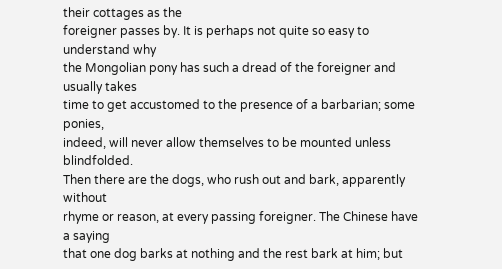their cottages as the
foreigner passes by. It is perhaps not quite so easy to understand why
the Mongolian pony has such a dread of the foreigner and usually takes
time to get accustomed to the presence of a barbarian; some ponies,
indeed, will never allow themselves to be mounted unless blindfolded.
Then there are the dogs, who rush out and bark, apparently without
rhyme or reason, at every passing foreigner. The Chinese have a saying
that one dog barks at nothing and the rest bark at him; but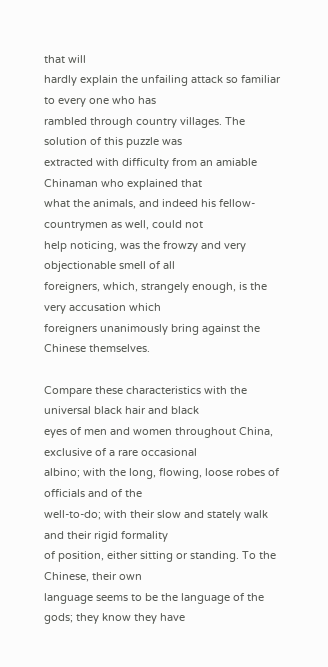that will
hardly explain the unfailing attack so familiar to every one who has
rambled through country villages. The solution of this puzzle was
extracted with difficulty from an amiable Chinaman who explained that
what the animals, and indeed his fellow-countrymen as well, could not
help noticing, was the frowzy and very objectionable smell of all
foreigners, which, strangely enough, is the very accusation which
foreigners unanimously bring against the Chinese themselves.

Compare these characteristics with the universal black hair and black
eyes of men and women throughout China, exclusive of a rare occasional
albino; with the long, flowing, loose robes of officials and of the
well-to-do; with their slow and stately walk and their rigid formality
of position, either sitting or standing. To the Chinese, their own
language seems to be the language of the gods; they know they have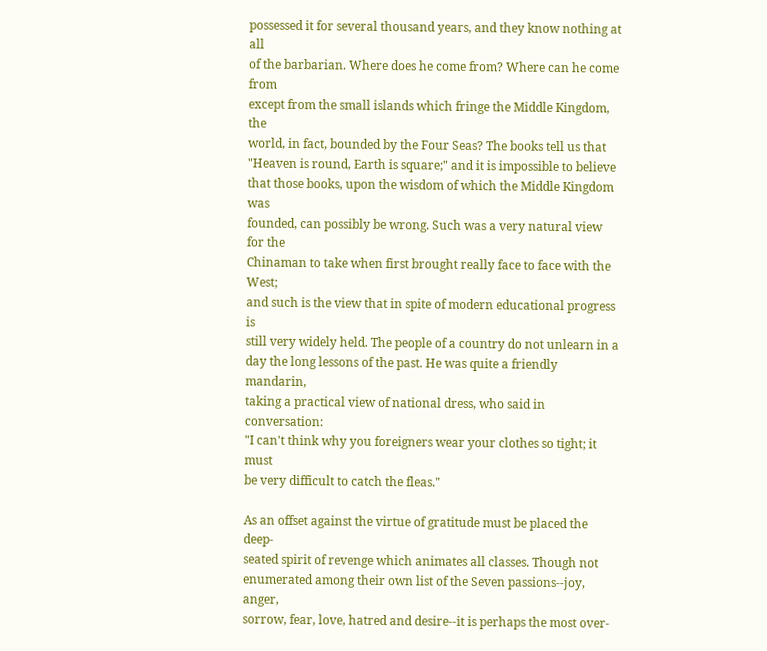possessed it for several thousand years, and they know nothing at all
of the barbarian. Where does he come from? Where can he come from
except from the small islands which fringe the Middle Kingdom, the
world, in fact, bounded by the Four Seas? The books tell us that
"Heaven is round, Earth is square;" and it is impossible to believe
that those books, upon the wisdom of which the Middle Kingdom was
founded, can possibly be wrong. Such was a very natural view for the
Chinaman to take when first brought really face to face with the West;
and such is the view that in spite of modern educational progress is
still very widely held. The people of a country do not unlearn in a
day the long lessons of the past. He was quite a friendly mandarin,
taking a practical view of national dress, who said in conversation:
"I can't think why you foreigners wear your clothes so tight; it must
be very difficult to catch the fleas."

As an offset against the virtue of gratitude must be placed the deep-
seated spirit of revenge which animates all classes. Though not
enumerated among their own list of the Seven passions--joy, anger,
sorrow, fear, love, hatred and desire--it is perhaps the most over-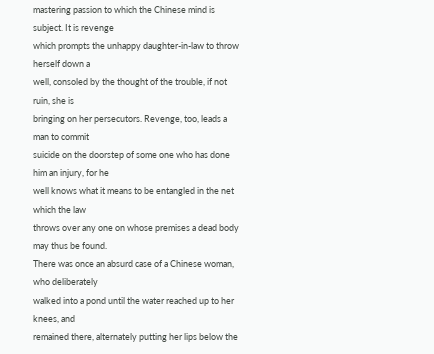mastering passion to which the Chinese mind is subject. It is revenge
which prompts the unhappy daughter-in-law to throw herself down a
well, consoled by the thought of the trouble, if not ruin, she is
bringing on her persecutors. Revenge, too, leads a man to commit
suicide on the doorstep of some one who has done him an injury, for he
well knows what it means to be entangled in the net which the law
throws over any one on whose premises a dead body may thus be found.
There was once an absurd case of a Chinese woman, who deliberately
walked into a pond until the water reached up to her knees, and
remained there, alternately putting her lips below the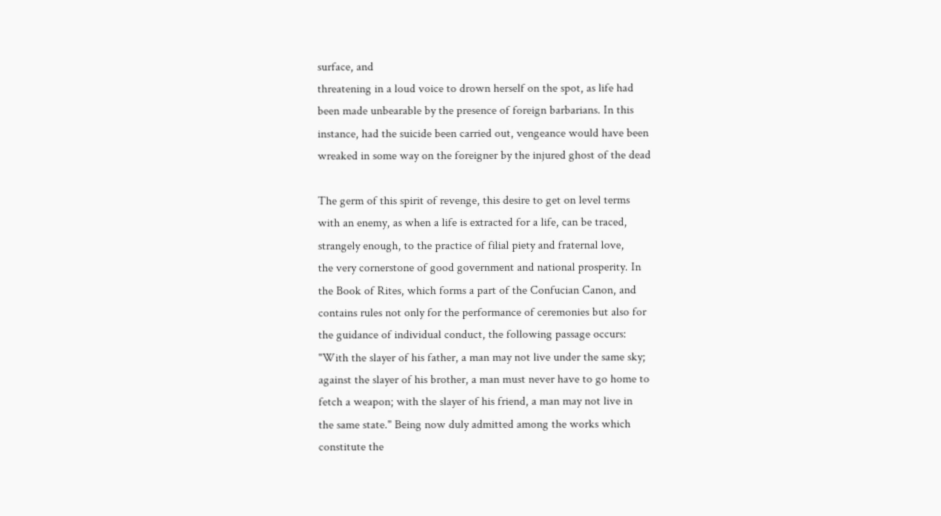surface, and
threatening in a loud voice to drown herself on the spot, as life had
been made unbearable by the presence of foreign barbarians. In this
instance, had the suicide been carried out, vengeance would have been
wreaked in some way on the foreigner by the injured ghost of the dead

The germ of this spirit of revenge, this desire to get on level terms
with an enemy, as when a life is extracted for a life, can be traced,
strangely enough, to the practice of filial piety and fraternal love,
the very cornerstone of good government and national prosperity. In
the Book of Rites, which forms a part of the Confucian Canon, and
contains rules not only for the performance of ceremonies but also for
the guidance of individual conduct, the following passage occurs:
"With the slayer of his father, a man may not live under the same sky;
against the slayer of his brother, a man must never have to go home to
fetch a weapon; with the slayer of his friend, a man may not live in
the same state." Being now duly admitted among the works which
constitute the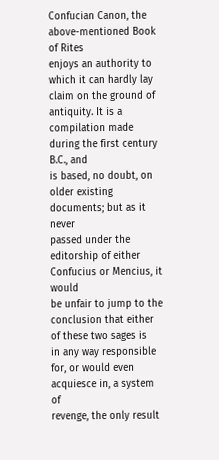Confucian Canon, the above-mentioned Book of Rites
enjoys an authority to which it can hardly lay claim on the ground of
antiquity. It is a compilation made during the first century B.C., and
is based, no doubt, on older existing documents; but as it never
passed under the editorship of either Confucius or Mencius, it would
be unfair to jump to the conclusion that either of these two sages is
in any way responsible for, or would even acquiesce in, a system of
revenge, the only result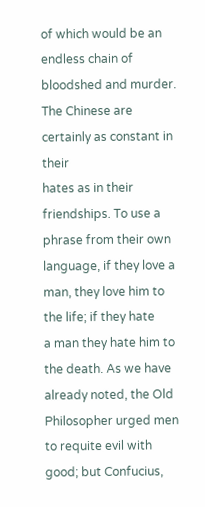of which would be an endless chain of
bloodshed and murder. The Chinese are certainly as constant in their
hates as in their friendships. To use a phrase from their own
language, if they love a man, they love him to the life; if they hate
a man they hate him to the death. As we have already noted, the Old
Philosopher urged men to requite evil with good; but Confucius,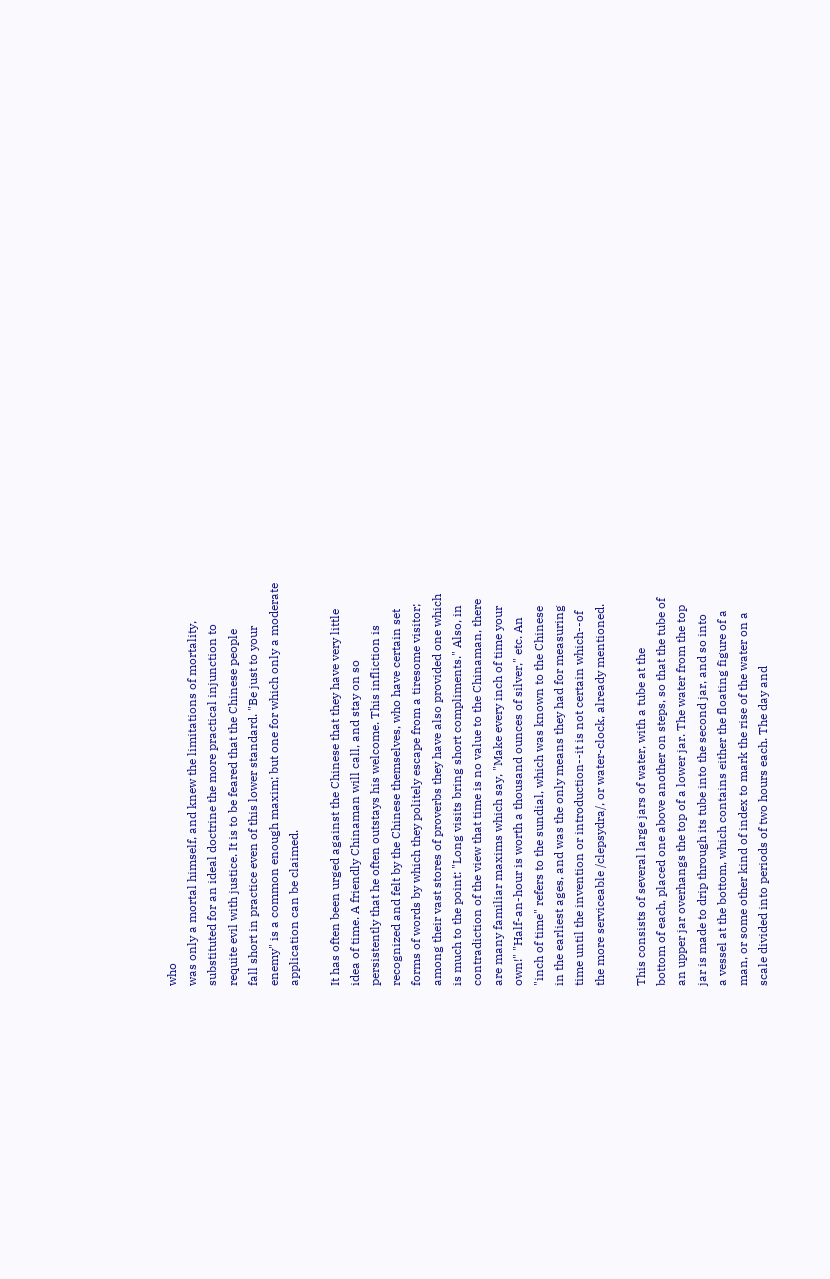who
was only a mortal himself, and knew the limitations of mortality,
substituted for an ideal doctrine the more practical injunction to
requite evil with justice. It is to be feared that the Chinese people
fall short in practice even of this lower standard. "Be just to your
enemy" is a common enough maxim; but one for which only a moderate
application can be claimed.

It has often been urged against the Chinese that they have very little
idea of time. A friendly Chinaman will call, and stay on so
persistently that he often outstays his welcome. This infliction is
recognized and felt by the Chinese themselves, who have certain set
forms of words by which they politely escape from a tiresome visitor;
among their vast stores of proverbs they have also provided one which
is much to the point: "Long visits bring short compliments." Also, in
contradiction of the view that time is no value to the Chinaman, there
are many familiar maxims which say, "Make every inch of time your
own!" "Half-an-hour is worth a thousand ounces of silver," etc. An
"inch of time" refers to the sundial, which was known to the Chinese
in the earliest ages, and was the only means they had for measuring
time until the invention or introduction--it is not certain which--of
the more serviceable /clepsydra/, or water-clock, already mentioned.

This consists of several large jars of water, with a tube at the
bottom of each, placed one above another on steps, so that the tube of
an upper jar overhangs the top of a lower jar. The water from the top
jar is made to drip through its tube into the second jar, and so into
a vessel at the bottom, which contains either the floating figure of a
man, or some other kind of index to mark the rise of the water on a
scale divided into periods of two hours each. The day and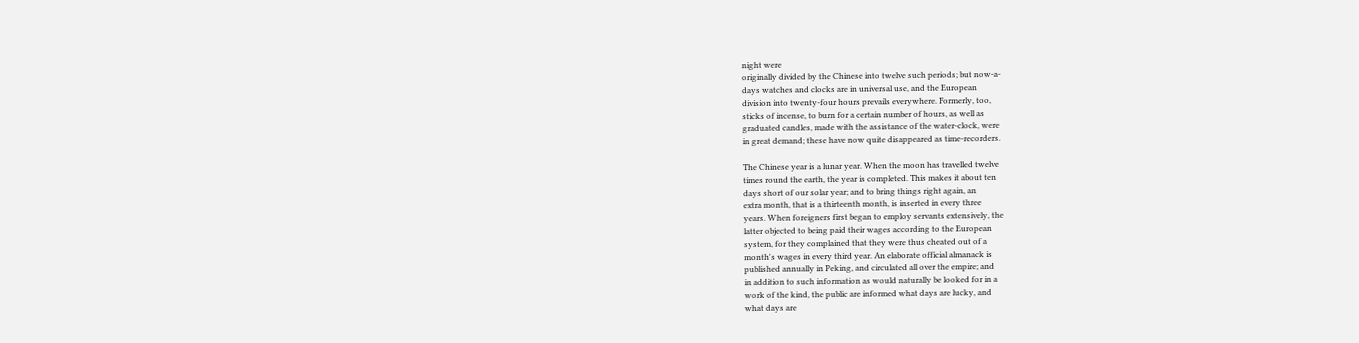night were
originally divided by the Chinese into twelve such periods; but now-a-
days watches and clocks are in universal use, and the European
division into twenty-four hours prevails everywhere. Formerly, too,
sticks of incense, to burn for a certain number of hours, as well as
graduated candles, made with the assistance of the water-clock, were
in great demand; these have now quite disappeared as time-recorders.

The Chinese year is a lunar year. When the moon has travelled twelve
times round the earth, the year is completed. This makes it about ten
days short of our solar year; and to bring things right again, an
extra month, that is a thirteenth month, is inserted in every three
years. When foreigners first began to employ servants extensively, the
latter objected to being paid their wages according to the European
system, for they complained that they were thus cheated out of a
month's wages in every third year. An elaborate official almanack is
published annually in Peking, and circulated all over the empire; and
in addition to such information as would naturally be looked for in a
work of the kind, the public are informed what days are lucky, and
what days are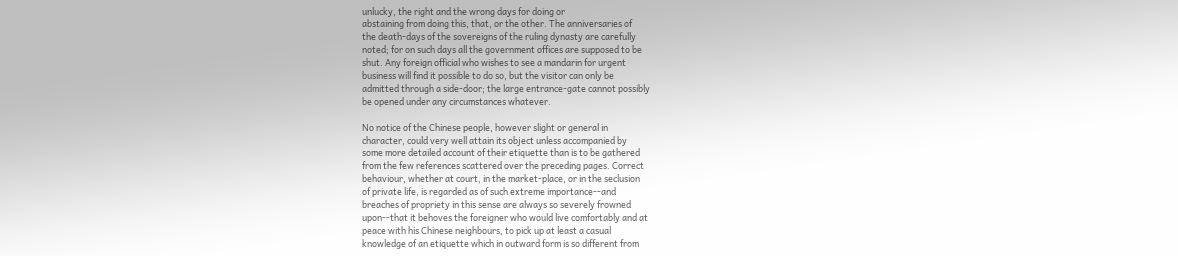unlucky, the right and the wrong days for doing or
abstaining from doing this, that, or the other. The anniversaries of
the death-days of the sovereigns of the ruling dynasty are carefully
noted; for on such days all the government offices are supposed to be
shut. Any foreign official who wishes to see a mandarin for urgent
business will find it possible to do so, but the visitor can only be
admitted through a side-door; the large entrance-gate cannot possibly
be opened under any circumstances whatever.

No notice of the Chinese people, however slight or general in
character, could very well attain its object unless accompanied by
some more detailed account of their etiquette than is to be gathered
from the few references scattered over the preceding pages. Correct
behaviour, whether at court, in the market-place, or in the seclusion
of private life, is regarded as of such extreme importance--and
breaches of propriety in this sense are always so severely frowned
upon--that it behoves the foreigner who would live comfortably and at
peace with his Chinese neighbours, to pick up at least a casual
knowledge of an etiquette which in outward form is so different from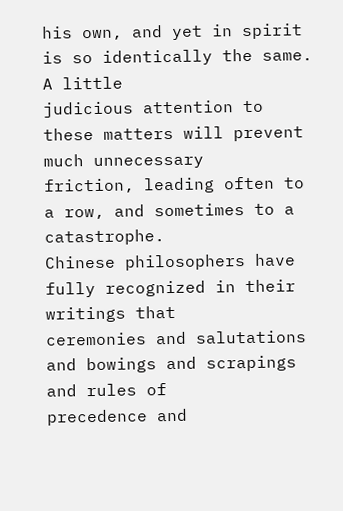his own, and yet in spirit is so identically the same. A little
judicious attention to these matters will prevent much unnecessary
friction, leading often to a row, and sometimes to a catastrophe.
Chinese philosophers have fully recognized in their writings that
ceremonies and salutations and bowings and scrapings and rules of
precedence and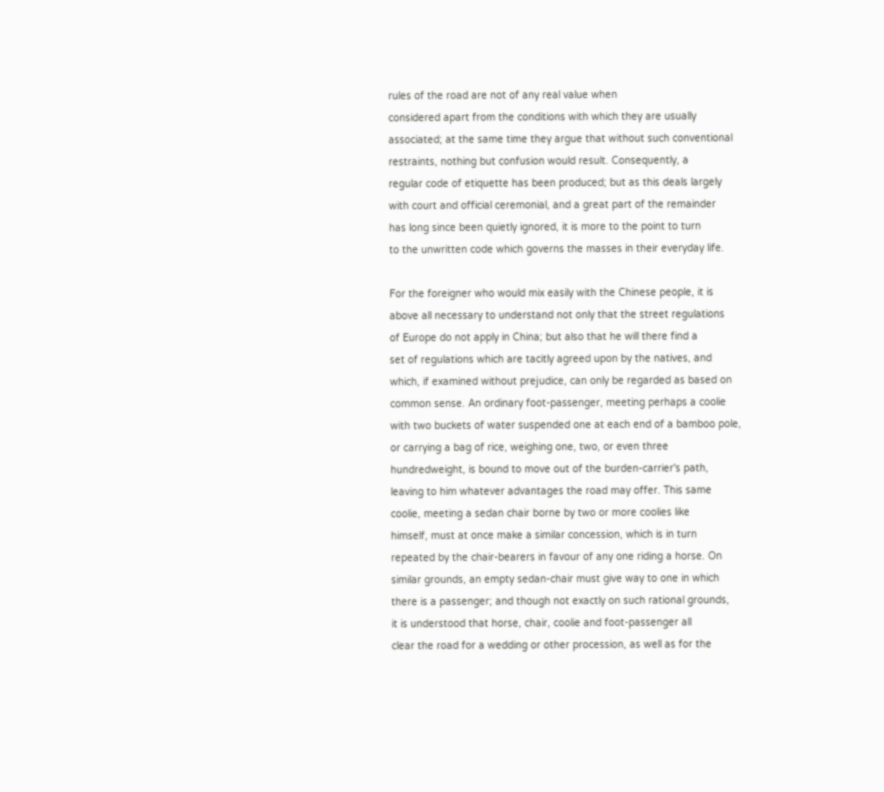rules of the road are not of any real value when
considered apart from the conditions with which they are usually
associated; at the same time they argue that without such conventional
restraints, nothing but confusion would result. Consequently, a
regular code of etiquette has been produced; but as this deals largely
with court and official ceremonial, and a great part of the remainder
has long since been quietly ignored, it is more to the point to turn
to the unwritten code which governs the masses in their everyday life.

For the foreigner who would mix easily with the Chinese people, it is
above all necessary to understand not only that the street regulations
of Europe do not apply in China; but also that he will there find a
set of regulations which are tacitly agreed upon by the natives, and
which, if examined without prejudice, can only be regarded as based on
common sense. An ordinary foot-passenger, meeting perhaps a coolie
with two buckets of water suspended one at each end of a bamboo pole,
or carrying a bag of rice, weighing one, two, or even three
hundredweight, is bound to move out of the burden-carrier's path,
leaving to him whatever advantages the road may offer. This same
coolie, meeting a sedan chair borne by two or more coolies like
himself, must at once make a similar concession, which is in turn
repeated by the chair-bearers in favour of any one riding a horse. On
similar grounds, an empty sedan-chair must give way to one in which
there is a passenger; and though not exactly on such rational grounds,
it is understood that horse, chair, coolie and foot-passenger all
clear the road for a wedding or other procession, as well as for the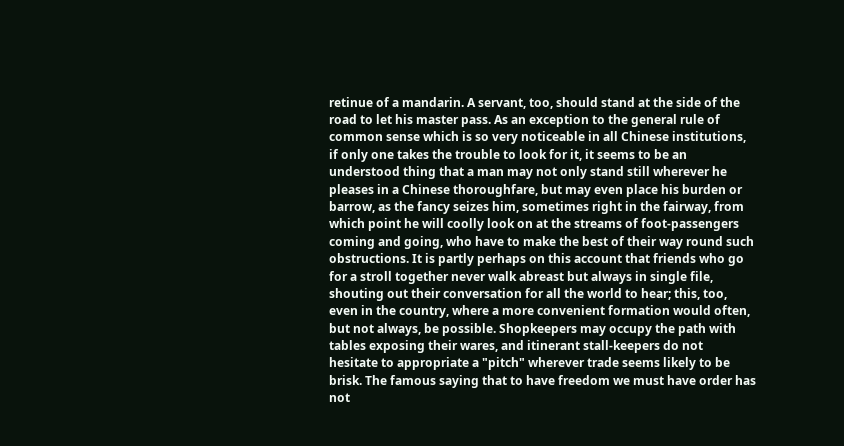retinue of a mandarin. A servant, too, should stand at the side of the
road to let his master pass. As an exception to the general rule of
common sense which is so very noticeable in all Chinese institutions,
if only one takes the trouble to look for it, it seems to be an
understood thing that a man may not only stand still wherever he
pleases in a Chinese thoroughfare, but may even place his burden or
barrow, as the fancy seizes him, sometimes right in the fairway, from
which point he will coolly look on at the streams of foot-passengers
coming and going, who have to make the best of their way round such
obstructions. It is partly perhaps on this account that friends who go
for a stroll together never walk abreast but always in single file,
shouting out their conversation for all the world to hear; this, too,
even in the country, where a more convenient formation would often,
but not always, be possible. Shopkeepers may occupy the path with
tables exposing their wares, and itinerant stall-keepers do not
hesitate to appropriate a "pitch" wherever trade seems likely to be
brisk. The famous saying that to have freedom we must have order has
not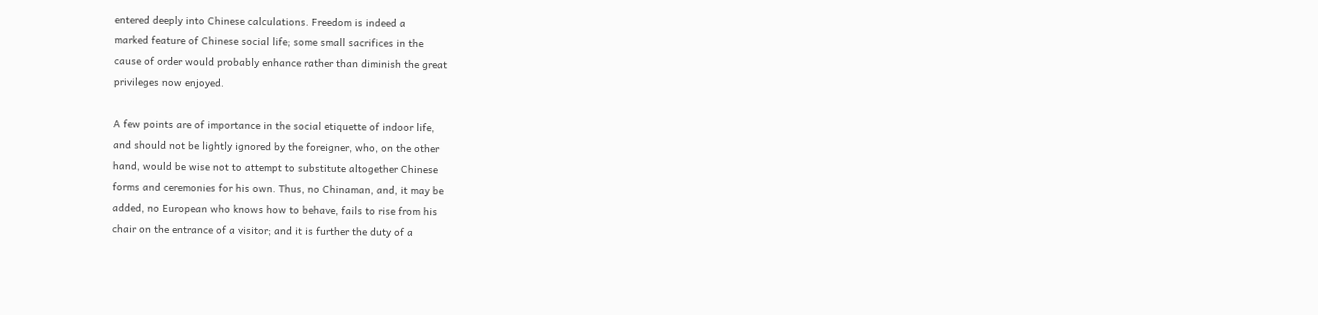entered deeply into Chinese calculations. Freedom is indeed a
marked feature of Chinese social life; some small sacrifices in the
cause of order would probably enhance rather than diminish the great
privileges now enjoyed.

A few points are of importance in the social etiquette of indoor life,
and should not be lightly ignored by the foreigner, who, on the other
hand, would be wise not to attempt to substitute altogether Chinese
forms and ceremonies for his own. Thus, no Chinaman, and, it may be
added, no European who knows how to behave, fails to rise from his
chair on the entrance of a visitor; and it is further the duty of a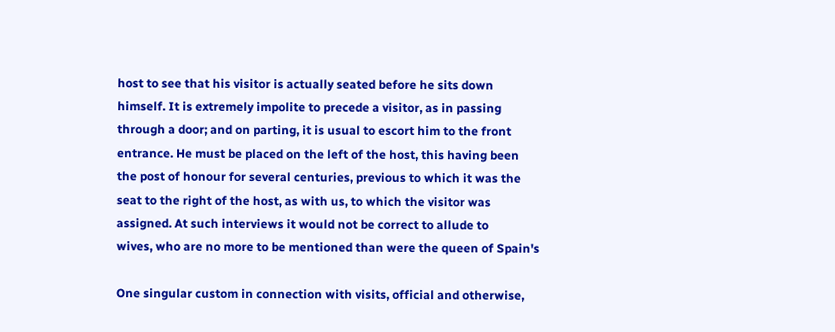host to see that his visitor is actually seated before he sits down
himself. It is extremely impolite to precede a visitor, as in passing
through a door; and on parting, it is usual to escort him to the front
entrance. He must be placed on the left of the host, this having been
the post of honour for several centuries, previous to which it was the
seat to the right of the host, as with us, to which the visitor was
assigned. At such interviews it would not be correct to allude to
wives, who are no more to be mentioned than were the queen of Spain's

One singular custom in connection with visits, official and otherwise,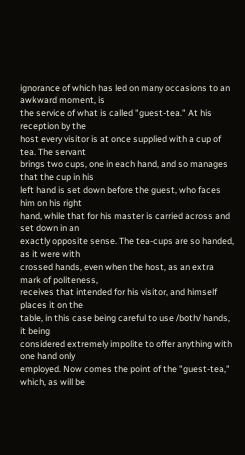ignorance of which has led on many occasions to an awkward moment, is
the service of what is called "guest-tea." At his reception by the
host every visitor is at once supplied with a cup of tea. The servant
brings two cups, one in each hand, and so manages that the cup in his
left hand is set down before the guest, who faces him on his right
hand, while that for his master is carried across and set down in an
exactly opposite sense. The tea-cups are so handed, as it were with
crossed hands, even when the host, as an extra mark of politeness,
receives that intended for his visitor, and himself places it on the
table, in this case being careful to use /both/ hands, it being
considered extremely impolite to offer anything with one hand only
employed. Now comes the point of the "guest-tea," which, as will be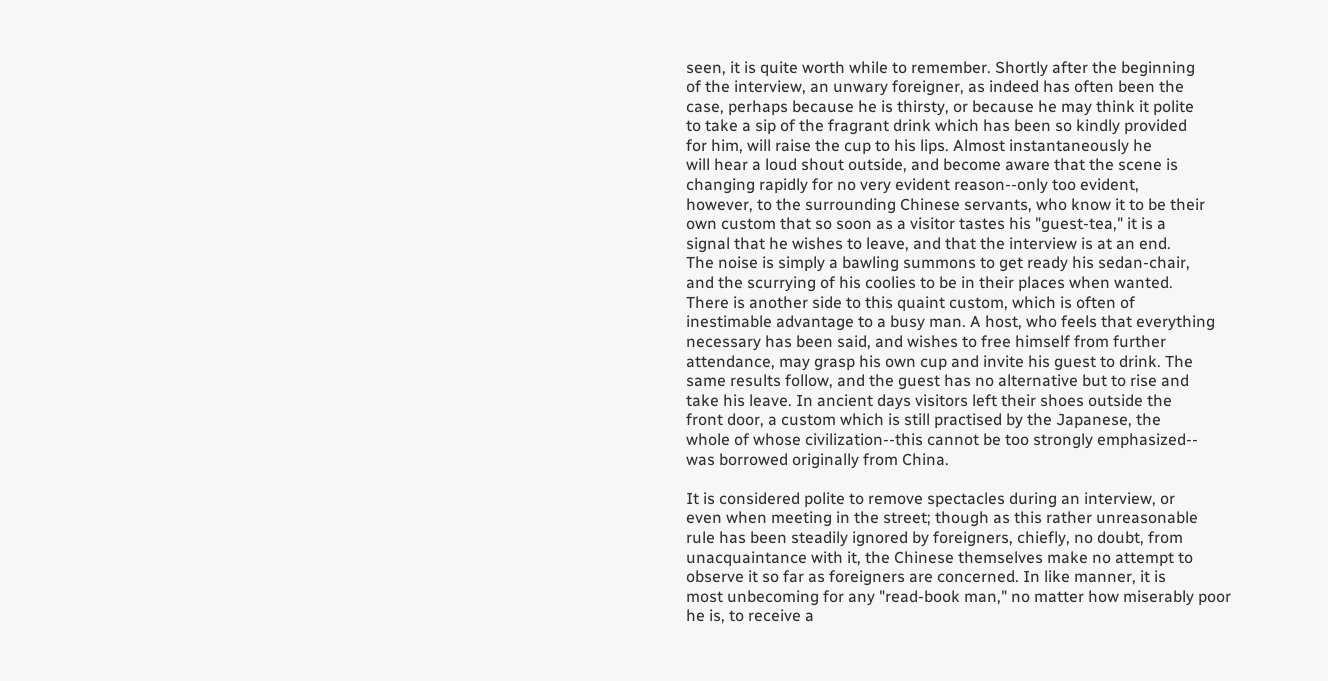seen, it is quite worth while to remember. Shortly after the beginning
of the interview, an unwary foreigner, as indeed has often been the
case, perhaps because he is thirsty, or because he may think it polite
to take a sip of the fragrant drink which has been so kindly provided
for him, will raise the cup to his lips. Almost instantaneously he
will hear a loud shout outside, and become aware that the scene is
changing rapidly for no very evident reason--only too evident,
however, to the surrounding Chinese servants, who know it to be their
own custom that so soon as a visitor tastes his "guest-tea," it is a
signal that he wishes to leave, and that the interview is at an end.
The noise is simply a bawling summons to get ready his sedan-chair,
and the scurrying of his coolies to be in their places when wanted.
There is another side to this quaint custom, which is often of
inestimable advantage to a busy man. A host, who feels that everything
necessary has been said, and wishes to free himself from further
attendance, may grasp his own cup and invite his guest to drink. The
same results follow, and the guest has no alternative but to rise and
take his leave. In ancient days visitors left their shoes outside the
front door, a custom which is still practised by the Japanese, the
whole of whose civilization--this cannot be too strongly emphasized--
was borrowed originally from China.

It is considered polite to remove spectacles during an interview, or
even when meeting in the street; though as this rather unreasonable
rule has been steadily ignored by foreigners, chiefly, no doubt, from
unacquaintance with it, the Chinese themselves make no attempt to
observe it so far as foreigners are concerned. In like manner, it is
most unbecoming for any "read-book man," no matter how miserably poor
he is, to receive a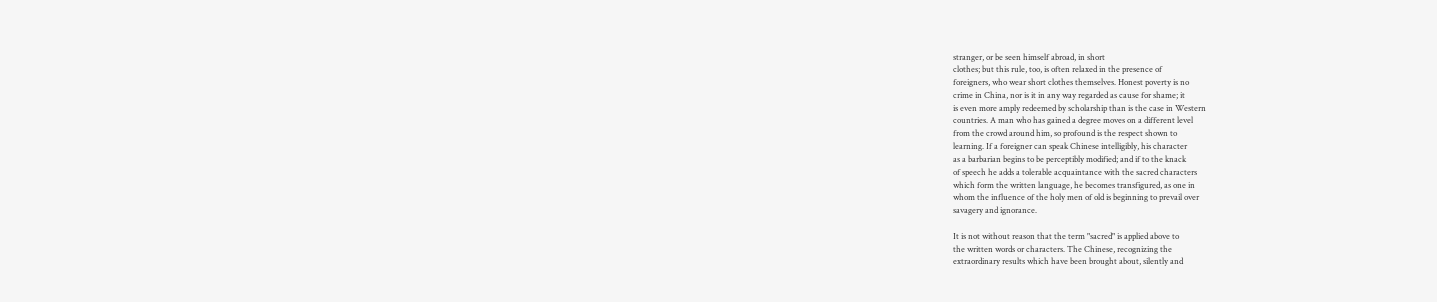stranger, or be seen himself abroad, in short
clothes; but this rule, too, is often relaxed in the presence of
foreigners, who wear short clothes themselves. Honest poverty is no
crime in China, nor is it in any way regarded as cause for shame; it
is even more amply redeemed by scholarship than is the case in Western
countries. A man who has gained a degree moves on a different level
from the crowd around him, so profound is the respect shown to
learning. If a foreigner can speak Chinese intelligibly, his character
as a barbarian begins to be perceptibly modified; and if to the knack
of speech he adds a tolerable acquaintance with the sacred characters
which form the written language, he becomes transfigured, as one in
whom the influence of the holy men of old is beginning to prevail over
savagery and ignorance.

It is not without reason that the term "sacred" is applied above to
the written words or characters. The Chinese, recognizing the
extraordinary results which have been brought about, silently and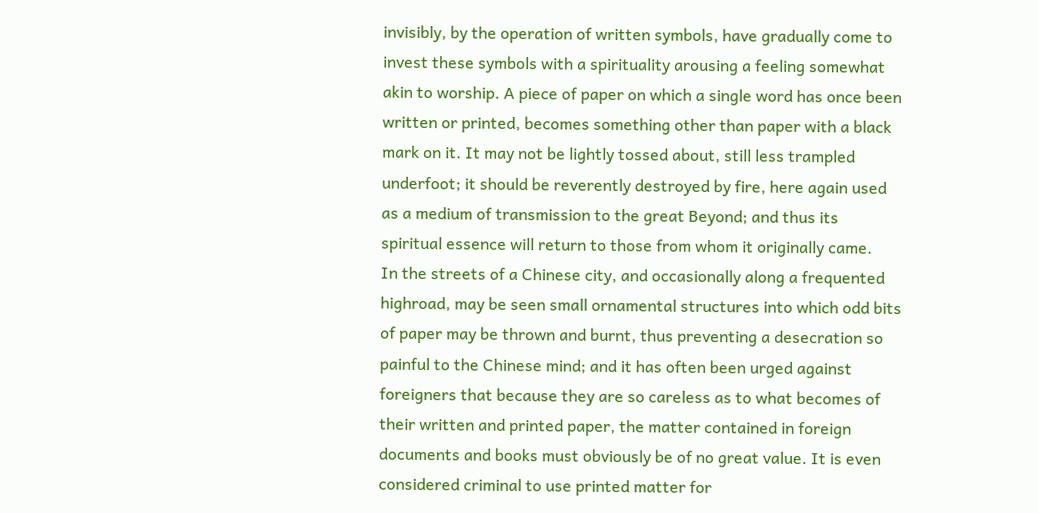invisibly, by the operation of written symbols, have gradually come to
invest these symbols with a spirituality arousing a feeling somewhat
akin to worship. A piece of paper on which a single word has once been
written or printed, becomes something other than paper with a black
mark on it. It may not be lightly tossed about, still less trampled
underfoot; it should be reverently destroyed by fire, here again used
as a medium of transmission to the great Beyond; and thus its
spiritual essence will return to those from whom it originally came.
In the streets of a Chinese city, and occasionally along a frequented
highroad, may be seen small ornamental structures into which odd bits
of paper may be thrown and burnt, thus preventing a desecration so
painful to the Chinese mind; and it has often been urged against
foreigners that because they are so careless as to what becomes of
their written and printed paper, the matter contained in foreign
documents and books must obviously be of no great value. It is even
considered criminal to use printed matter for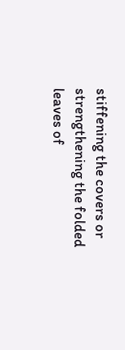stiffening the covers or
strengthening the folded leaves of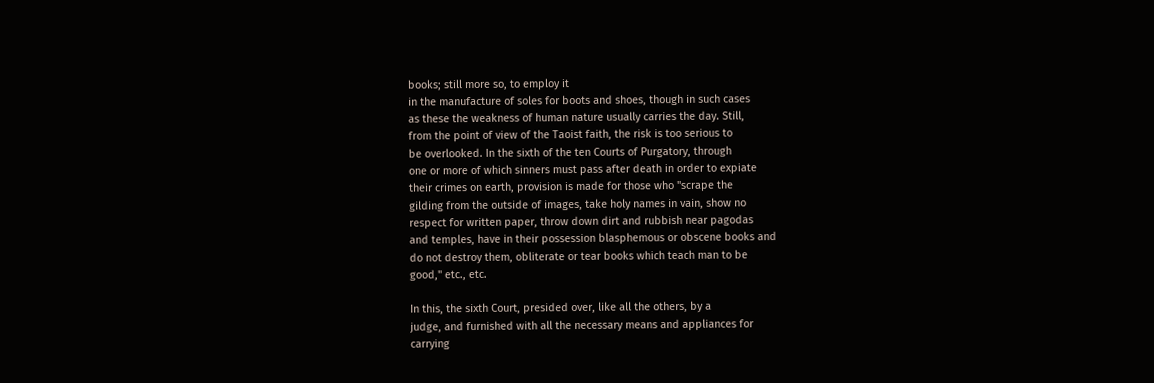books; still more so, to employ it
in the manufacture of soles for boots and shoes, though in such cases
as these the weakness of human nature usually carries the day. Still,
from the point of view of the Taoist faith, the risk is too serious to
be overlooked. In the sixth of the ten Courts of Purgatory, through
one or more of which sinners must pass after death in order to expiate
their crimes on earth, provision is made for those who "scrape the
gilding from the outside of images, take holy names in vain, show no
respect for written paper, throw down dirt and rubbish near pagodas
and temples, have in their possession blasphemous or obscene books and
do not destroy them, obliterate or tear books which teach man to be
good," etc., etc.

In this, the sixth Court, presided over, like all the others, by a
judge, and furnished with all the necessary means and appliances for
carrying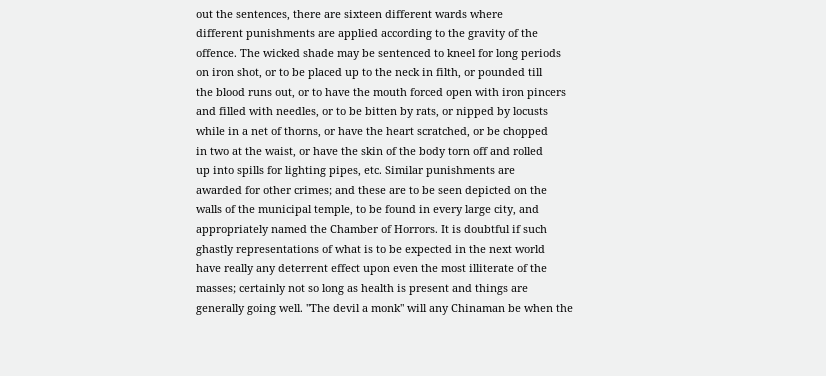out the sentences, there are sixteen different wards where
different punishments are applied according to the gravity of the
offence. The wicked shade may be sentenced to kneel for long periods
on iron shot, or to be placed up to the neck in filth, or pounded till
the blood runs out, or to have the mouth forced open with iron pincers
and filled with needles, or to be bitten by rats, or nipped by locusts
while in a net of thorns, or have the heart scratched, or be chopped
in two at the waist, or have the skin of the body torn off and rolled
up into spills for lighting pipes, etc. Similar punishments are
awarded for other crimes; and these are to be seen depicted on the
walls of the municipal temple, to be found in every large city, and
appropriately named the Chamber of Horrors. It is doubtful if such
ghastly representations of what is to be expected in the next world
have really any deterrent effect upon even the most illiterate of the
masses; certainly not so long as health is present and things are
generally going well. "The devil a monk" will any Chinaman be when the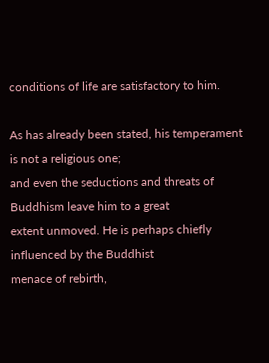conditions of life are satisfactory to him.

As has already been stated, his temperament is not a religious one;
and even the seductions and threats of Buddhism leave him to a great
extent unmoved. He is perhaps chiefly influenced by the Buddhist
menace of rebirth,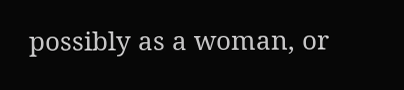possibly as a woman, or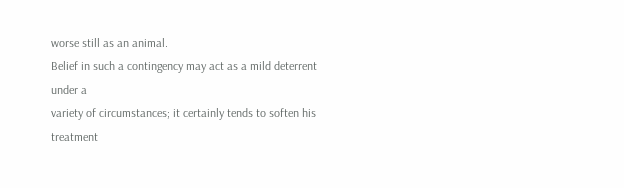worse still as an animal.
Belief in such a contingency may act as a mild deterrent under a
variety of circumstances; it certainly tends to soften his treatment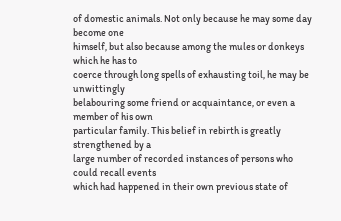of domestic animals. Not only because he may some day become one
himself, but also because among the mules or donkeys which he has to
coerce through long spells of exhausting toil, he may be unwittingly
belabouring some friend or acquaintance, or even a member of his own
particular family. This belief in rebirth is greatly strengthened by a
large number of recorded instances of persons who could recall events
which had happened in their own previous state of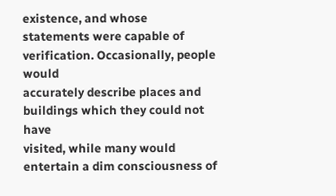existence, and whose
statements were capable of verification. Occasionally, people would
accurately describe places and buildings which they could not have
visited, while many would entertain a dim consciousness of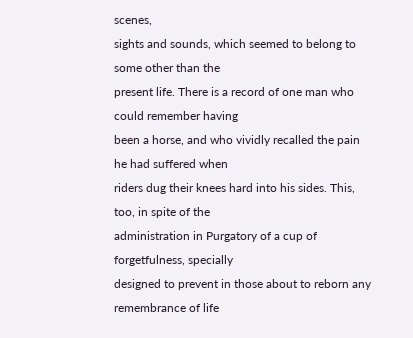scenes,
sights and sounds, which seemed to belong to some other than the
present life. There is a record of one man who could remember having
been a horse, and who vividly recalled the pain he had suffered when
riders dug their knees hard into his sides. This, too, in spite of the
administration in Purgatory of a cup of forgetfulness, specially
designed to prevent in those about to reborn any remembrance of life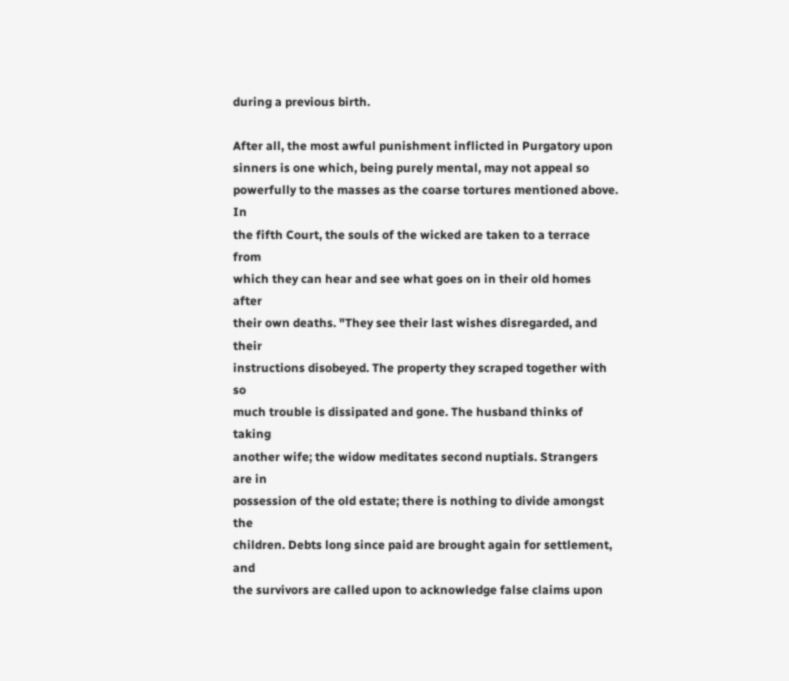during a previous birth.

After all, the most awful punishment inflicted in Purgatory upon
sinners is one which, being purely mental, may not appeal so
powerfully to the masses as the coarse tortures mentioned above. In
the fifth Court, the souls of the wicked are taken to a terrace from
which they can hear and see what goes on in their old homes after
their own deaths. "They see their last wishes disregarded, and their
instructions disobeyed. The property they scraped together with so
much trouble is dissipated and gone. The husband thinks of taking
another wife; the widow meditates second nuptials. Strangers are in
possession of the old estate; there is nothing to divide amongst the
children. Debts long since paid are brought again for settlement, and
the survivors are called upon to acknowledge false claims upon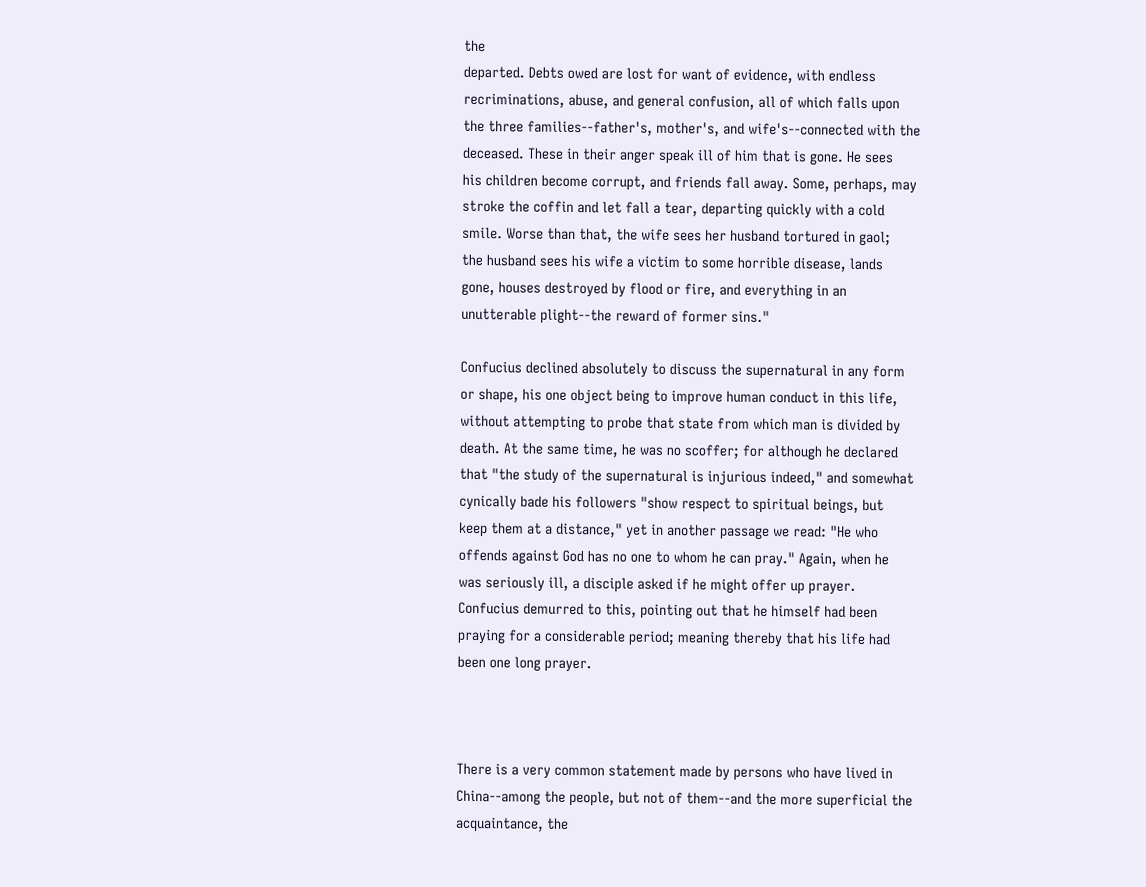the
departed. Debts owed are lost for want of evidence, with endless
recriminations, abuse, and general confusion, all of which falls upon
the three families--father's, mother's, and wife's--connected with the
deceased. These in their anger speak ill of him that is gone. He sees
his children become corrupt, and friends fall away. Some, perhaps, may
stroke the coffin and let fall a tear, departing quickly with a cold
smile. Worse than that, the wife sees her husband tortured in gaol;
the husband sees his wife a victim to some horrible disease, lands
gone, houses destroyed by flood or fire, and everything in an
unutterable plight--the reward of former sins."

Confucius declined absolutely to discuss the supernatural in any form
or shape, his one object being to improve human conduct in this life,
without attempting to probe that state from which man is divided by
death. At the same time, he was no scoffer; for although he declared
that "the study of the supernatural is injurious indeed," and somewhat
cynically bade his followers "show respect to spiritual beings, but
keep them at a distance," yet in another passage we read: "He who
offends against God has no one to whom he can pray." Again, when he
was seriously ill, a disciple asked if he might offer up prayer.
Confucius demurred to this, pointing out that he himself had been
praying for a considerable period; meaning thereby that his life had
been one long prayer.



There is a very common statement made by persons who have lived in
China--among the people, but not of them--and the more superficial the
acquaintance, the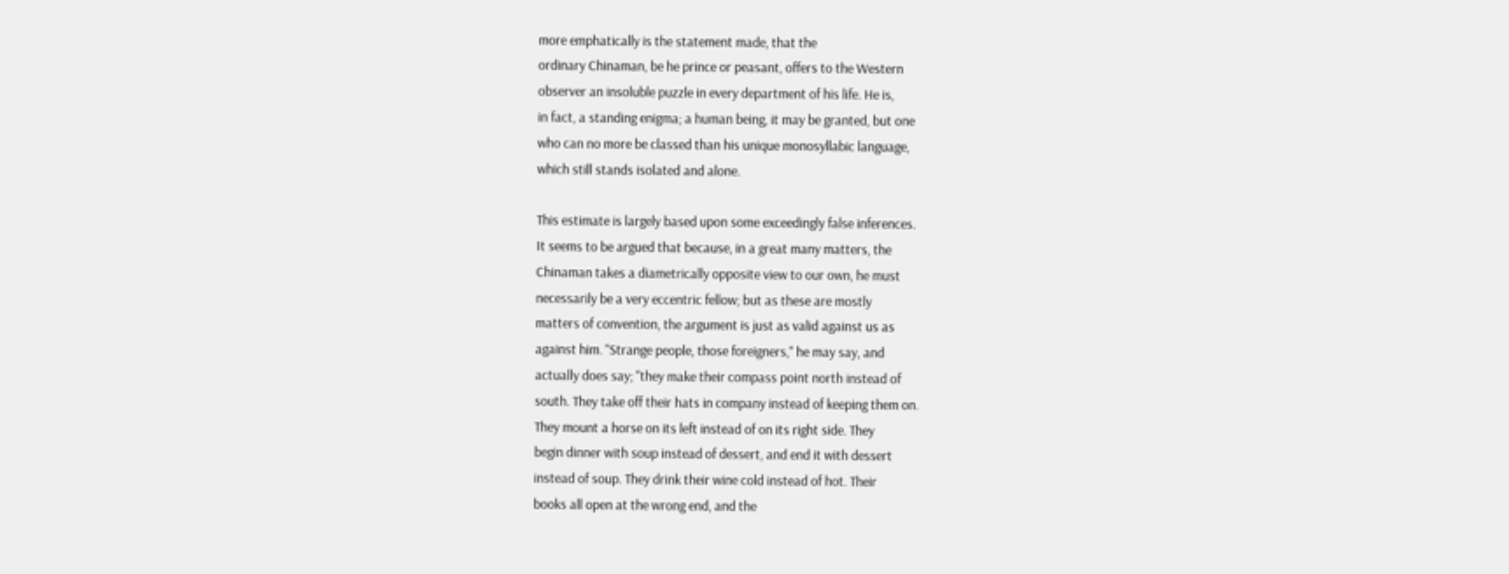more emphatically is the statement made, that the
ordinary Chinaman, be he prince or peasant, offers to the Western
observer an insoluble puzzle in every department of his life. He is,
in fact, a standing enigma; a human being, it may be granted, but one
who can no more be classed than his unique monosyllabic language,
which still stands isolated and alone.

This estimate is largely based upon some exceedingly false inferences.
It seems to be argued that because, in a great many matters, the
Chinaman takes a diametrically opposite view to our own, he must
necessarily be a very eccentric fellow; but as these are mostly
matters of convention, the argument is just as valid against us as
against him. "Strange people, those foreigners," he may say, and
actually does say; "they make their compass point north instead of
south. They take off their hats in company instead of keeping them on.
They mount a horse on its left instead of on its right side. They
begin dinner with soup instead of dessert, and end it with dessert
instead of soup. They drink their wine cold instead of hot. Their
books all open at the wrong end, and the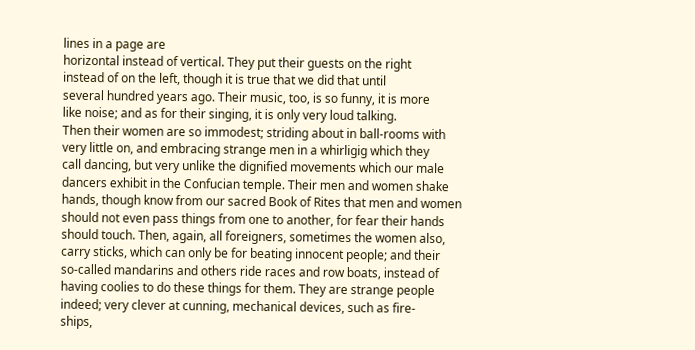lines in a page are
horizontal instead of vertical. They put their guests on the right
instead of on the left, though it is true that we did that until
several hundred years ago. Their music, too, is so funny, it is more
like noise; and as for their singing, it is only very loud talking.
Then their women are so immodest; striding about in ball-rooms with
very little on, and embracing strange men in a whirligig which they
call dancing, but very unlike the dignified movements which our male
dancers exhibit in the Confucian temple. Their men and women shake
hands, though know from our sacred Book of Rites that men and women
should not even pass things from one to another, for fear their hands
should touch. Then, again, all foreigners, sometimes the women also,
carry sticks, which can only be for beating innocent people; and their
so-called mandarins and others ride races and row boats, instead of
having coolies to do these things for them. They are strange people
indeed; very clever at cunning, mechanical devices, such as fire-
ships,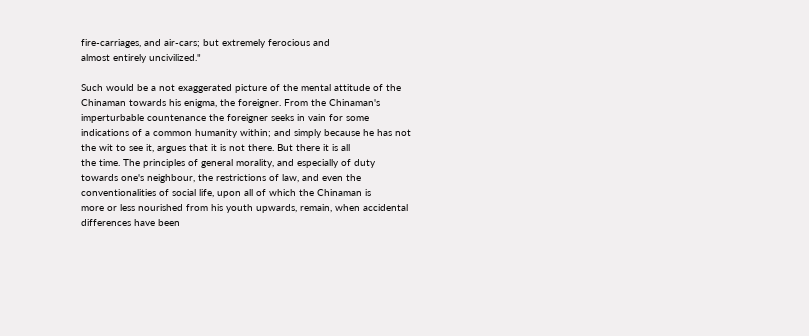fire-carriages, and air-cars; but extremely ferocious and
almost entirely uncivilized."

Such would be a not exaggerated picture of the mental attitude of the
Chinaman towards his enigma, the foreigner. From the Chinaman's
imperturbable countenance the foreigner seeks in vain for some
indications of a common humanity within; and simply because he has not
the wit to see it, argues that it is not there. But there it is all
the time. The principles of general morality, and especially of duty
towards one's neighbour, the restrictions of law, and even the
conventionalities of social life, upon all of which the Chinaman is
more or less nourished from his youth upwards, remain, when accidental
differences have been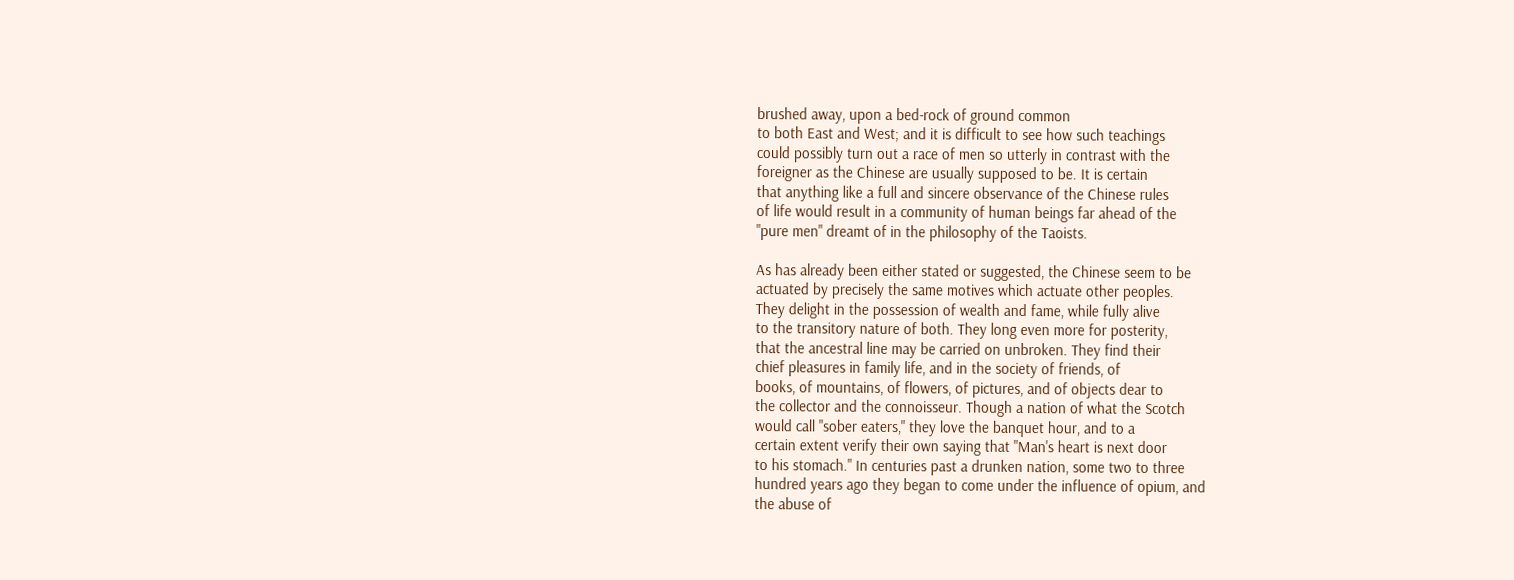brushed away, upon a bed-rock of ground common
to both East and West; and it is difficult to see how such teachings
could possibly turn out a race of men so utterly in contrast with the
foreigner as the Chinese are usually supposed to be. It is certain
that anything like a full and sincere observance of the Chinese rules
of life would result in a community of human beings far ahead of the
"pure men" dreamt of in the philosophy of the Taoists.

As has already been either stated or suggested, the Chinese seem to be
actuated by precisely the same motives which actuate other peoples.
They delight in the possession of wealth and fame, while fully alive
to the transitory nature of both. They long even more for posterity,
that the ancestral line may be carried on unbroken. They find their
chief pleasures in family life, and in the society of friends, of
books, of mountains, of flowers, of pictures, and of objects dear to
the collector and the connoisseur. Though a nation of what the Scotch
would call "sober eaters," they love the banquet hour, and to a
certain extent verify their own saying that "Man's heart is next door
to his stomach." In centuries past a drunken nation, some two to three
hundred years ago they began to come under the influence of opium, and
the abuse of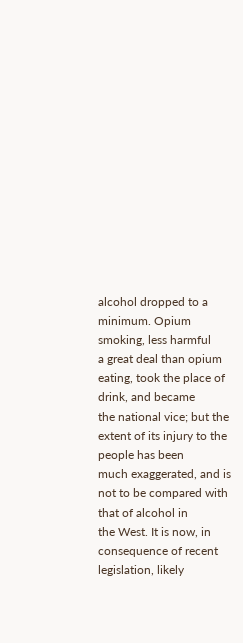alcohol dropped to a minimum. Opium smoking, less harmful
a great deal than opium eating, took the place of drink, and became
the national vice; but the extent of its injury to the people has been
much exaggerated, and is not to be compared with that of alcohol in
the West. It is now, in consequence of recent legislation, likely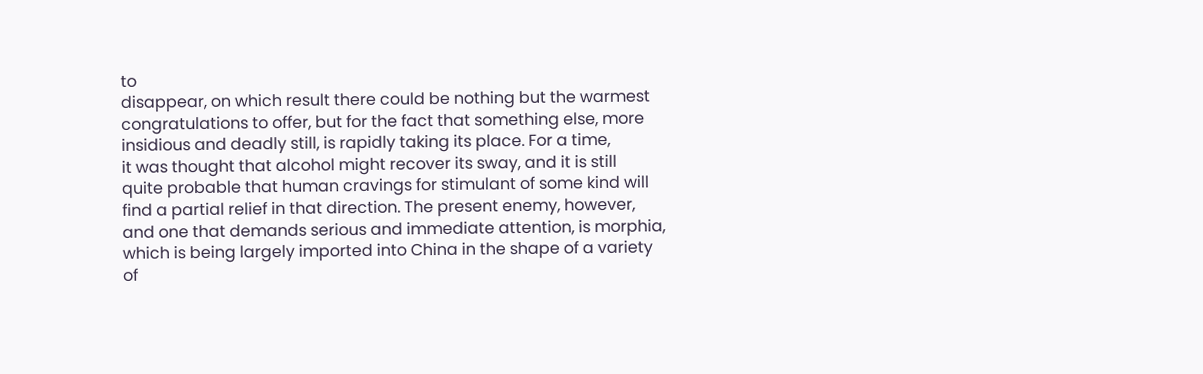to
disappear, on which result there could be nothing but the warmest
congratulations to offer, but for the fact that something else, more
insidious and deadly still, is rapidly taking its place. For a time,
it was thought that alcohol might recover its sway, and it is still
quite probable that human cravings for stimulant of some kind will
find a partial relief in that direction. The present enemy, however,
and one that demands serious and immediate attention, is morphia,
which is being largely imported into China in the shape of a variety
of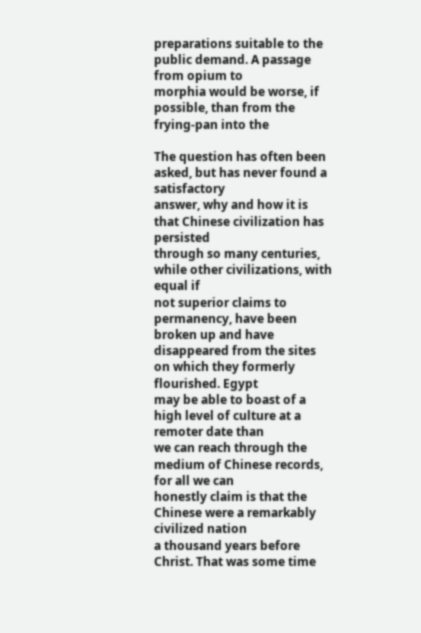preparations suitable to the public demand. A passage from opium to
morphia would be worse, if possible, than from the frying-pan into the

The question has often been asked, but has never found a satisfactory
answer, why and how it is that Chinese civilization has persisted
through so many centuries, while other civilizations, with equal if
not superior claims to permanency, have been broken up and have
disappeared from the sites on which they formerly flourished. Egypt
may be able to boast of a high level of culture at a remoter date than
we can reach through the medium of Chinese records, for all we can
honestly claim is that the Chinese were a remarkably civilized nation
a thousand years before Christ. That was some time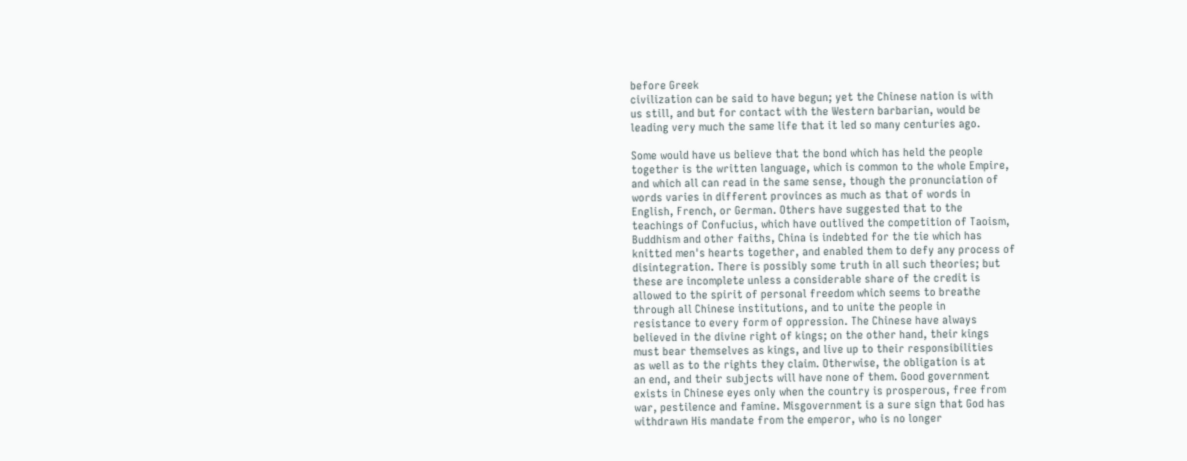before Greek
civilization can be said to have begun; yet the Chinese nation is with
us still, and but for contact with the Western barbarian, would be
leading very much the same life that it led so many centuries ago.

Some would have us believe that the bond which has held the people
together is the written language, which is common to the whole Empire,
and which all can read in the same sense, though the pronunciation of
words varies in different provinces as much as that of words in
English, French, or German. Others have suggested that to the
teachings of Confucius, which have outlived the competition of Taoism,
Buddhism and other faiths, China is indebted for the tie which has
knitted men's hearts together, and enabled them to defy any process of
disintegration. There is possibly some truth in all such theories; but
these are incomplete unless a considerable share of the credit is
allowed to the spirit of personal freedom which seems to breathe
through all Chinese institutions, and to unite the people in
resistance to every form of oppression. The Chinese have always
believed in the divine right of kings; on the other hand, their kings
must bear themselves as kings, and live up to their responsibilities
as well as to the rights they claim. Otherwise, the obligation is at
an end, and their subjects will have none of them. Good government
exists in Chinese eyes only when the country is prosperous, free from
war, pestilence and famine. Misgovernment is a sure sign that God has
withdrawn His mandate from the emperor, who is no longer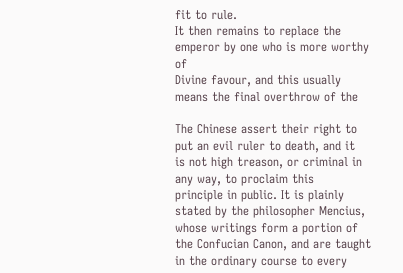fit to rule.
It then remains to replace the emperor by one who is more worthy of
Divine favour, and this usually means the final overthrow of the

The Chinese assert their right to put an evil ruler to death, and it
is not high treason, or criminal in any way, to proclaim this
principle in public. It is plainly stated by the philosopher Mencius,
whose writings form a portion of the Confucian Canon, and are taught
in the ordinary course to every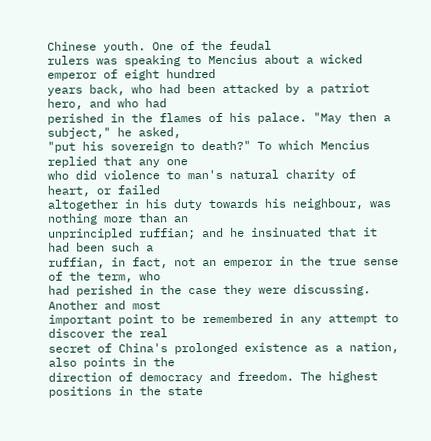Chinese youth. One of the feudal
rulers was speaking to Mencius about a wicked emperor of eight hundred
years back, who had been attacked by a patriot hero, and who had
perished in the flames of his palace. "May then a subject," he asked,
"put his sovereign to death?" To which Mencius replied that any one
who did violence to man's natural charity of heart, or failed
altogether in his duty towards his neighbour, was nothing more than an
unprincipled ruffian; and he insinuated that it had been such a
ruffian, in fact, not an emperor in the true sense of the term, who
had perished in the case they were discussing. Another and most
important point to be remembered in any attempt to discover the real
secret of China's prolonged existence as a nation, also points in the
direction of democracy and freedom. The highest positions in the state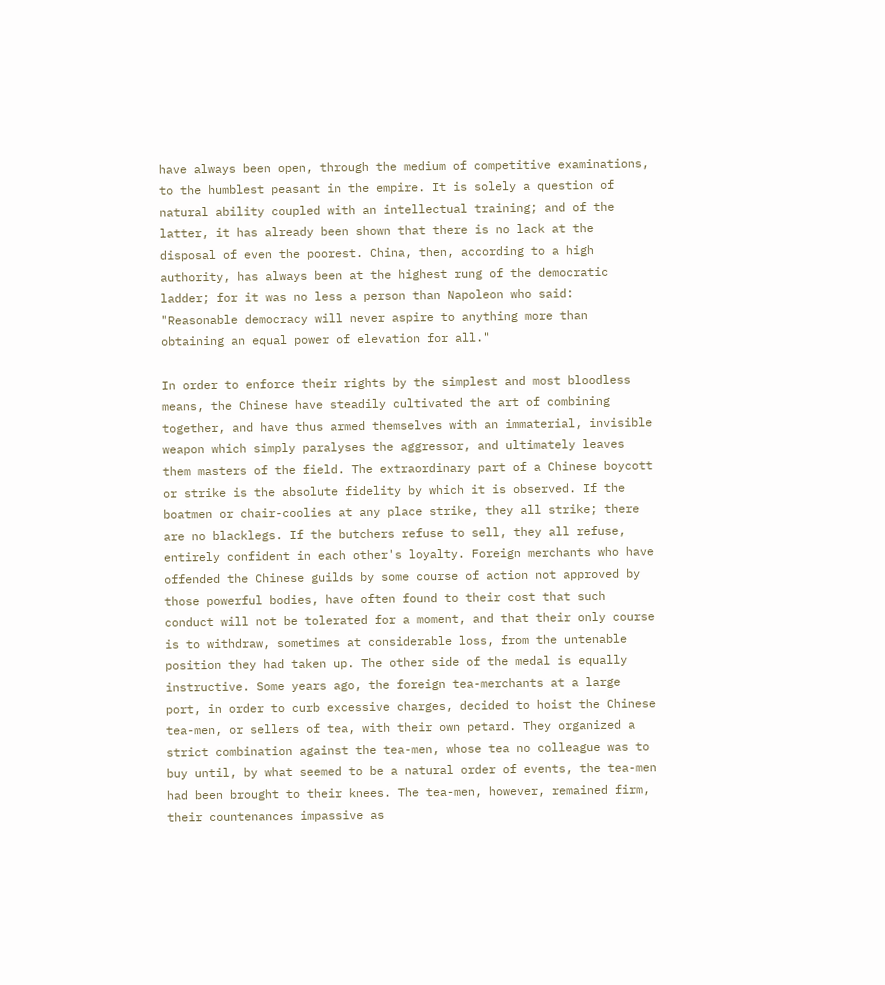have always been open, through the medium of competitive examinations,
to the humblest peasant in the empire. It is solely a question of
natural ability coupled with an intellectual training; and of the
latter, it has already been shown that there is no lack at the
disposal of even the poorest. China, then, according to a high
authority, has always been at the highest rung of the democratic
ladder; for it was no less a person than Napoleon who said:
"Reasonable democracy will never aspire to anything more than
obtaining an equal power of elevation for all."

In order to enforce their rights by the simplest and most bloodless
means, the Chinese have steadily cultivated the art of combining
together, and have thus armed themselves with an immaterial, invisible
weapon which simply paralyses the aggressor, and ultimately leaves
them masters of the field. The extraordinary part of a Chinese boycott
or strike is the absolute fidelity by which it is observed. If the
boatmen or chair-coolies at any place strike, they all strike; there
are no blacklegs. If the butchers refuse to sell, they all refuse,
entirely confident in each other's loyalty. Foreign merchants who have
offended the Chinese guilds by some course of action not approved by
those powerful bodies, have often found to their cost that such
conduct will not be tolerated for a moment, and that their only course
is to withdraw, sometimes at considerable loss, from the untenable
position they had taken up. The other side of the medal is equally
instructive. Some years ago, the foreign tea-merchants at a large
port, in order to curb excessive charges, decided to hoist the Chinese
tea-men, or sellers of tea, with their own petard. They organized a
strict combination against the tea-men, whose tea no colleague was to
buy until, by what seemed to be a natural order of events, the tea-men
had been brought to their knees. The tea-men, however, remained firm,
their countenances impassive as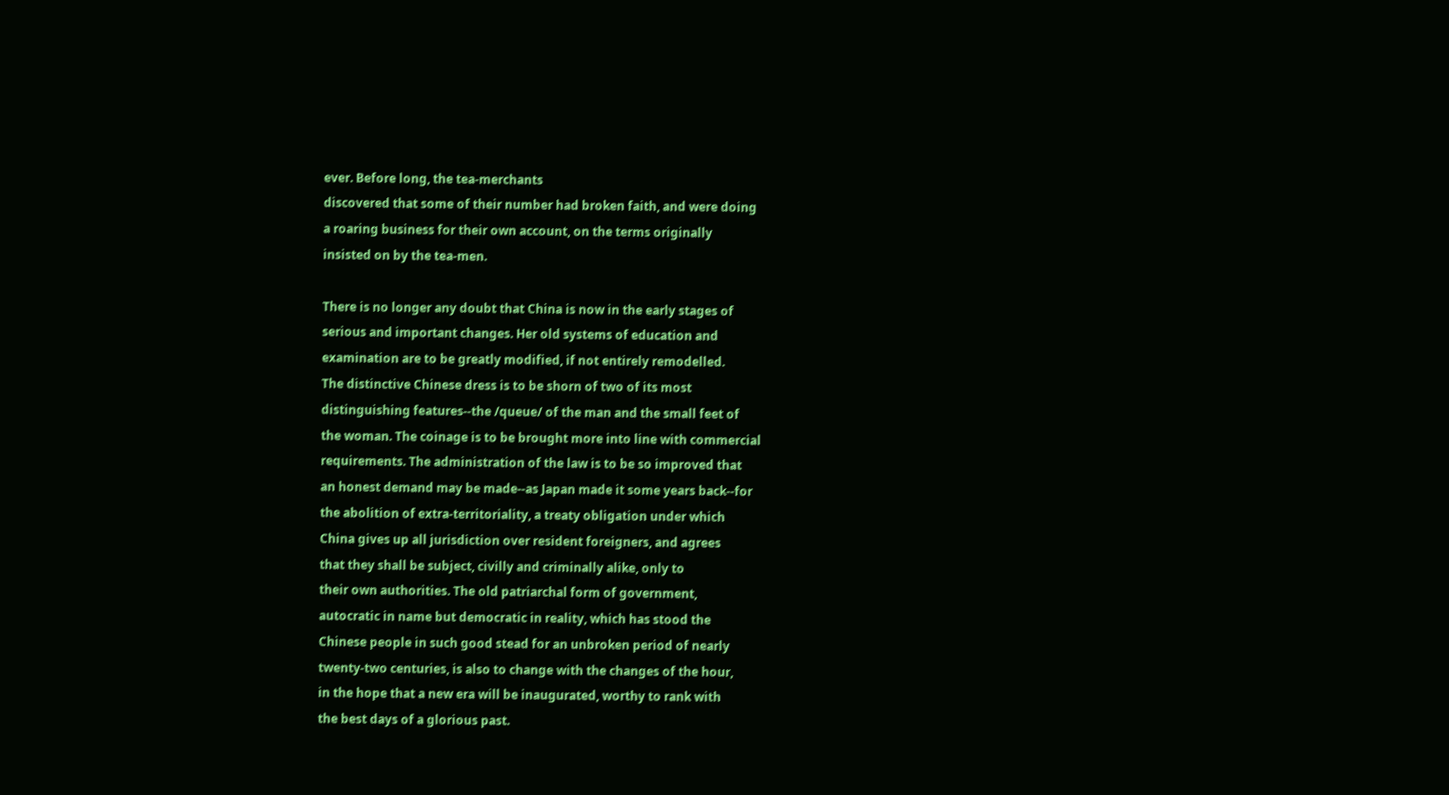ever. Before long, the tea-merchants
discovered that some of their number had broken faith, and were doing
a roaring business for their own account, on the terms originally
insisted on by the tea-men.

There is no longer any doubt that China is now in the early stages of
serious and important changes. Her old systems of education and
examination are to be greatly modified, if not entirely remodelled.
The distinctive Chinese dress is to be shorn of two of its most
distinguishing features--the /queue/ of the man and the small feet of
the woman. The coinage is to be brought more into line with commercial
requirements. The administration of the law is to be so improved that
an honest demand may be made--as Japan made it some years back--for
the abolition of extra-territoriality, a treaty obligation under which
China gives up all jurisdiction over resident foreigners, and agrees
that they shall be subject, civilly and criminally alike, only to
their own authorities. The old patriarchal form of government,
autocratic in name but democratic in reality, which has stood the
Chinese people in such good stead for an unbroken period of nearly
twenty-two centuries, is also to change with the changes of the hour,
in the hope that a new era will be inaugurated, worthy to rank with
the best days of a glorious past.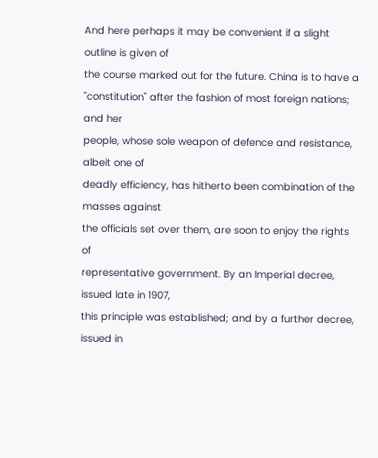And here perhaps it may be convenient if a slight outline is given of
the course marked out for the future. China is to have a
"constitution" after the fashion of most foreign nations; and her
people, whose sole weapon of defence and resistance, albeit one of
deadly efficiency, has hitherto been combination of the masses against
the officials set over them, are soon to enjoy the rights of
representative government. By an Imperial decree, issued late in 1907,
this principle was established; and by a further decree, issued in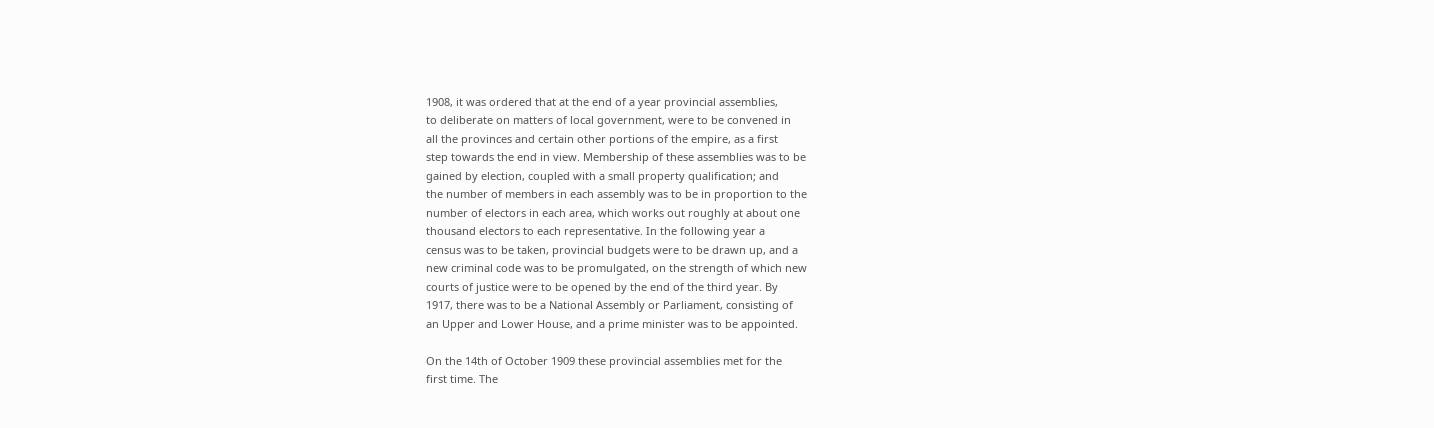1908, it was ordered that at the end of a year provincial assemblies,
to deliberate on matters of local government, were to be convened in
all the provinces and certain other portions of the empire, as a first
step towards the end in view. Membership of these assemblies was to be
gained by election, coupled with a small property qualification; and
the number of members in each assembly was to be in proportion to the
number of electors in each area, which works out roughly at about one
thousand electors to each representative. In the following year a
census was to be taken, provincial budgets were to be drawn up, and a
new criminal code was to be promulgated, on the strength of which new
courts of justice were to be opened by the end of the third year. By
1917, there was to be a National Assembly or Parliament, consisting of
an Upper and Lower House, and a prime minister was to be appointed.

On the 14th of October 1909 these provincial assemblies met for the
first time. The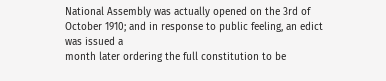National Assembly was actually opened on the 3rd of
October 1910; and in response to public feeling, an edict was issued a
month later ordering the full constitution to be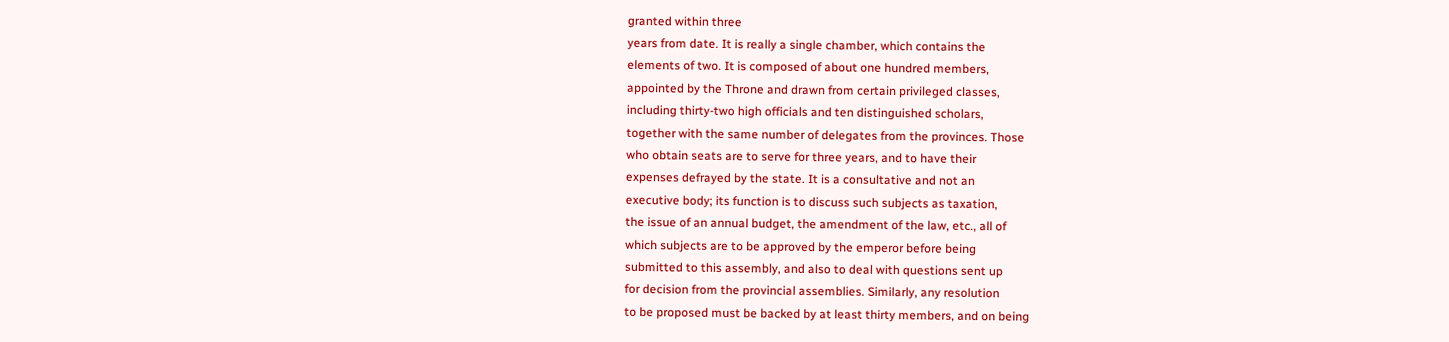granted within three
years from date. It is really a single chamber, which contains the
elements of two. It is composed of about one hundred members,
appointed by the Throne and drawn from certain privileged classes,
including thirty-two high officials and ten distinguished scholars,
together with the same number of delegates from the provinces. Those
who obtain seats are to serve for three years, and to have their
expenses defrayed by the state. It is a consultative and not an
executive body; its function is to discuss such subjects as taxation,
the issue of an annual budget, the amendment of the law, etc., all of
which subjects are to be approved by the emperor before being
submitted to this assembly, and also to deal with questions sent up
for decision from the provincial assemblies. Similarly, any resolution
to be proposed must be backed by at least thirty members, and on being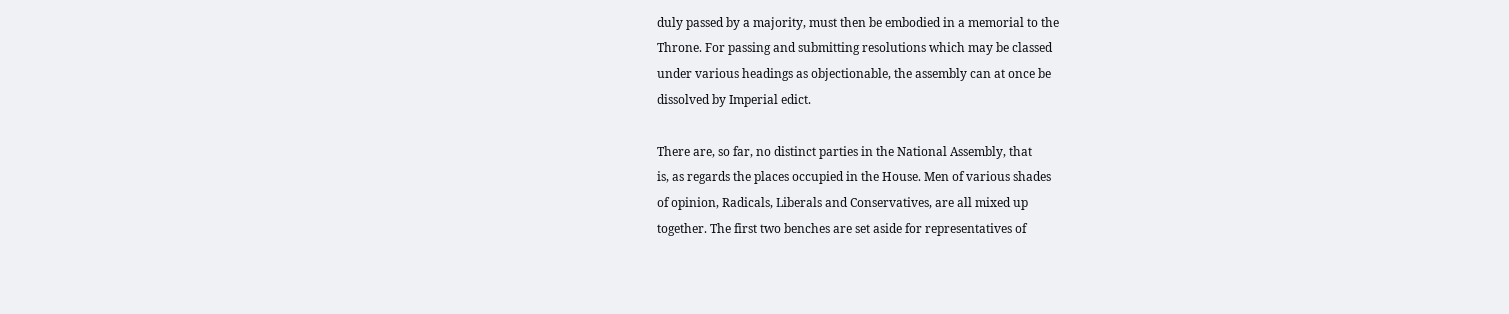duly passed by a majority, must then be embodied in a memorial to the
Throne. For passing and submitting resolutions which may be classed
under various headings as objectionable, the assembly can at once be
dissolved by Imperial edict.

There are, so far, no distinct parties in the National Assembly, that
is, as regards the places occupied in the House. Men of various shades
of opinion, Radicals, Liberals and Conservatives, are all mixed up
together. The first two benches are set aside for representatives of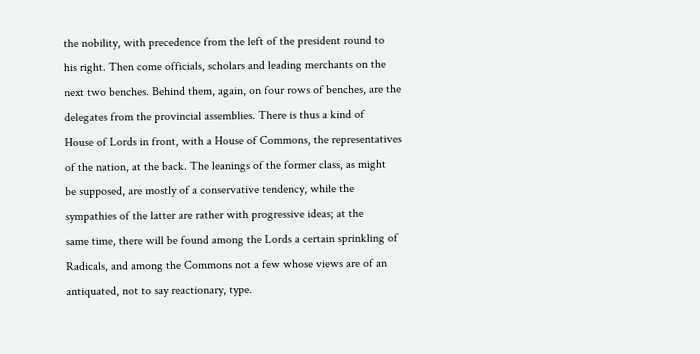the nobility, with precedence from the left of the president round to
his right. Then come officials, scholars and leading merchants on the
next two benches. Behind them, again, on four rows of benches, are the
delegates from the provincial assemblies. There is thus a kind of
House of Lords in front, with a House of Commons, the representatives
of the nation, at the back. The leanings of the former class, as might
be supposed, are mostly of a conservative tendency, while the
sympathies of the latter are rather with progressive ideas; at the
same time, there will be found among the Lords a certain sprinkling of
Radicals, and among the Commons not a few whose views are of an
antiquated, not to say reactionary, type.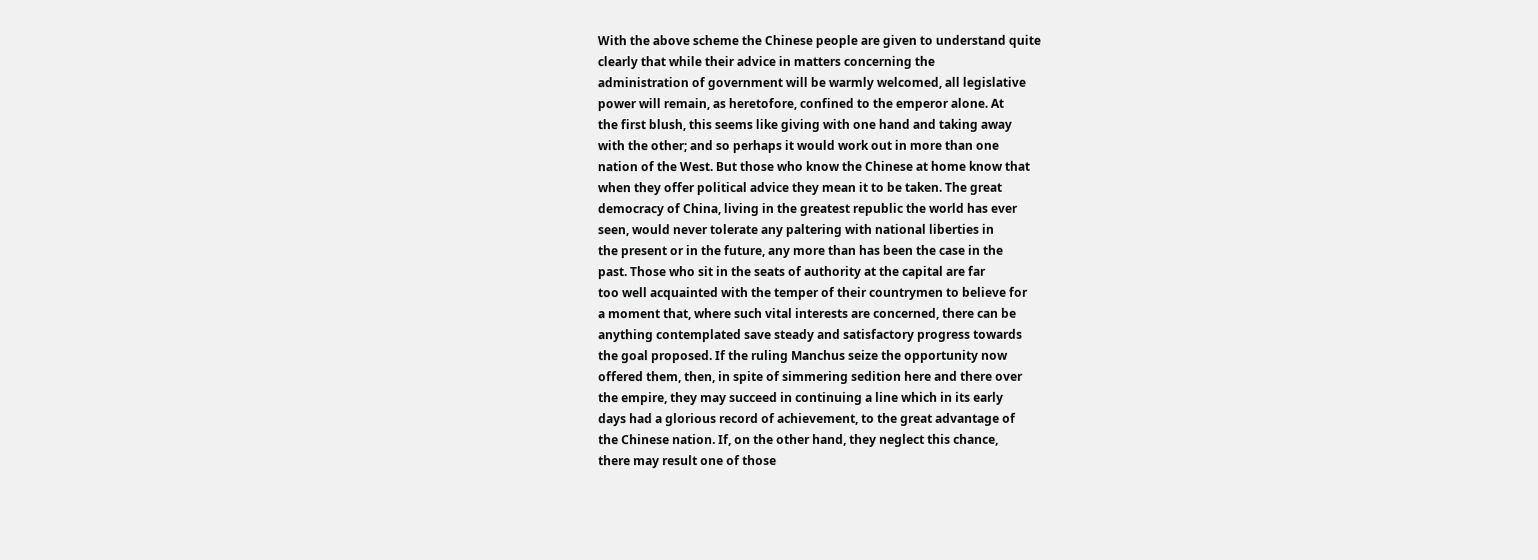With the above scheme the Chinese people are given to understand quite
clearly that while their advice in matters concerning the
administration of government will be warmly welcomed, all legislative
power will remain, as heretofore, confined to the emperor alone. At
the first blush, this seems like giving with one hand and taking away
with the other; and so perhaps it would work out in more than one
nation of the West. But those who know the Chinese at home know that
when they offer political advice they mean it to be taken. The great
democracy of China, living in the greatest republic the world has ever
seen, would never tolerate any paltering with national liberties in
the present or in the future, any more than has been the case in the
past. Those who sit in the seats of authority at the capital are far
too well acquainted with the temper of their countrymen to believe for
a moment that, where such vital interests are concerned, there can be
anything contemplated save steady and satisfactory progress towards
the goal proposed. If the ruling Manchus seize the opportunity now
offered them, then, in spite of simmering sedition here and there over
the empire, they may succeed in continuing a line which in its early
days had a glorious record of achievement, to the great advantage of
the Chinese nation. If, on the other hand, they neglect this chance,
there may result one of those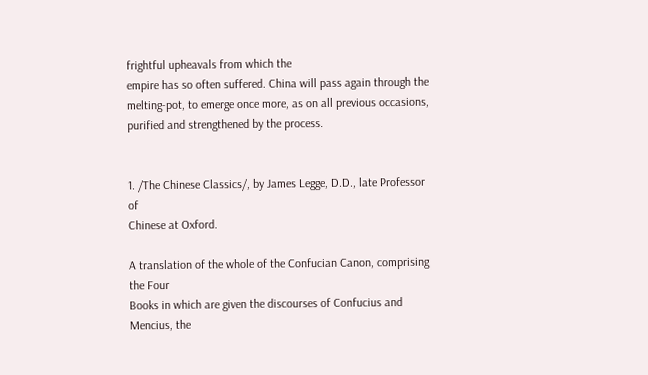frightful upheavals from which the
empire has so often suffered. China will pass again through the
melting-pot, to emerge once more, as on all previous occasions,
purified and strengthened by the process.


1. /The Chinese Classics/, by James Legge, D.D., late Professor of
Chinese at Oxford.

A translation of the whole of the Confucian Canon, comprising the Four
Books in which are given the discourses of Confucius and Mencius, the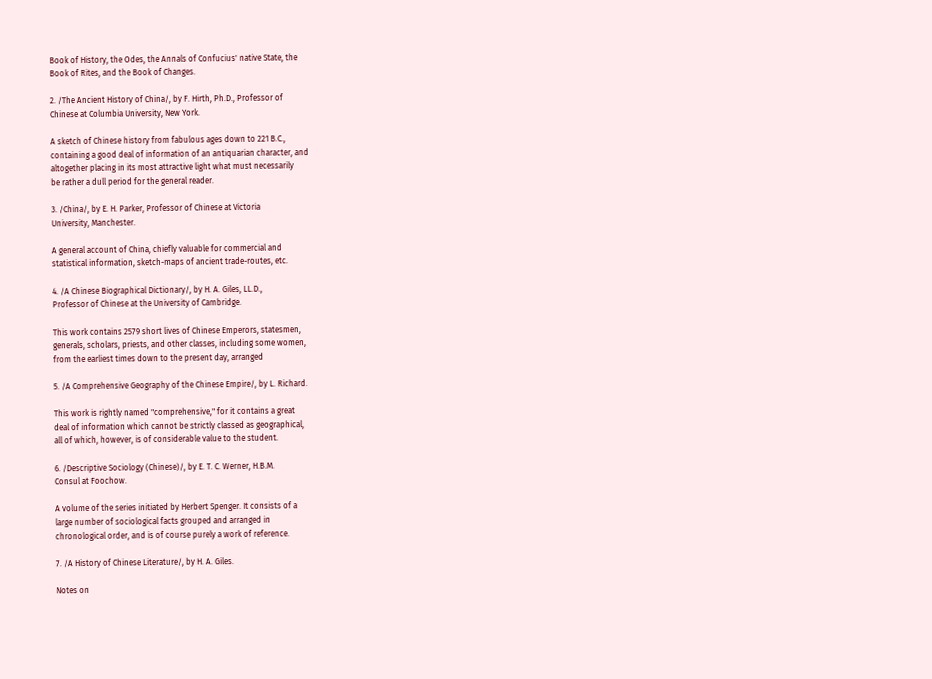Book of History, the Odes, the Annals of Confucius' native State, the
Book of Rites, and the Book of Changes.

2. /The Ancient History of China/, by F. Hirth, Ph.D., Professor of
Chinese at Columbia University, New York.

A sketch of Chinese history from fabulous ages down to 221 B.C.,
containing a good deal of information of an antiquarian character, and
altogether placing in its most attractive light what must necessarily
be rather a dull period for the general reader.

3. /China/, by E. H. Parker, Professor of Chinese at Victoria
University, Manchester.

A general account of China, chiefly valuable for commercial and
statistical information, sketch-maps of ancient trade-routes, etc.

4. /A Chinese Biographical Dictionary/, by H. A. Giles, LL.D.,
Professor of Chinese at the University of Cambridge.

This work contains 2579 short lives of Chinese Emperors, statesmen,
generals, scholars, priests, and other classes, including some women,
from the earliest times down to the present day, arranged

5. /A Comprehensive Geography of the Chinese Empire/, by L. Richard.

This work is rightly named "comprehensive," for it contains a great
deal of information which cannot be strictly classed as geographical,
all of which, however, is of considerable value to the student.

6. /Descriptive Sociology (Chinese)/, by E. T. C. Werner, H.B.M.
Consul at Foochow.

A volume of the series initiated by Herbert Spenger. It consists of a
large number of sociological facts grouped and arranged in
chronological order, and is of course purely a work of reference.

7. /A History of Chinese Literature/, by H. A. Giles.

Notes on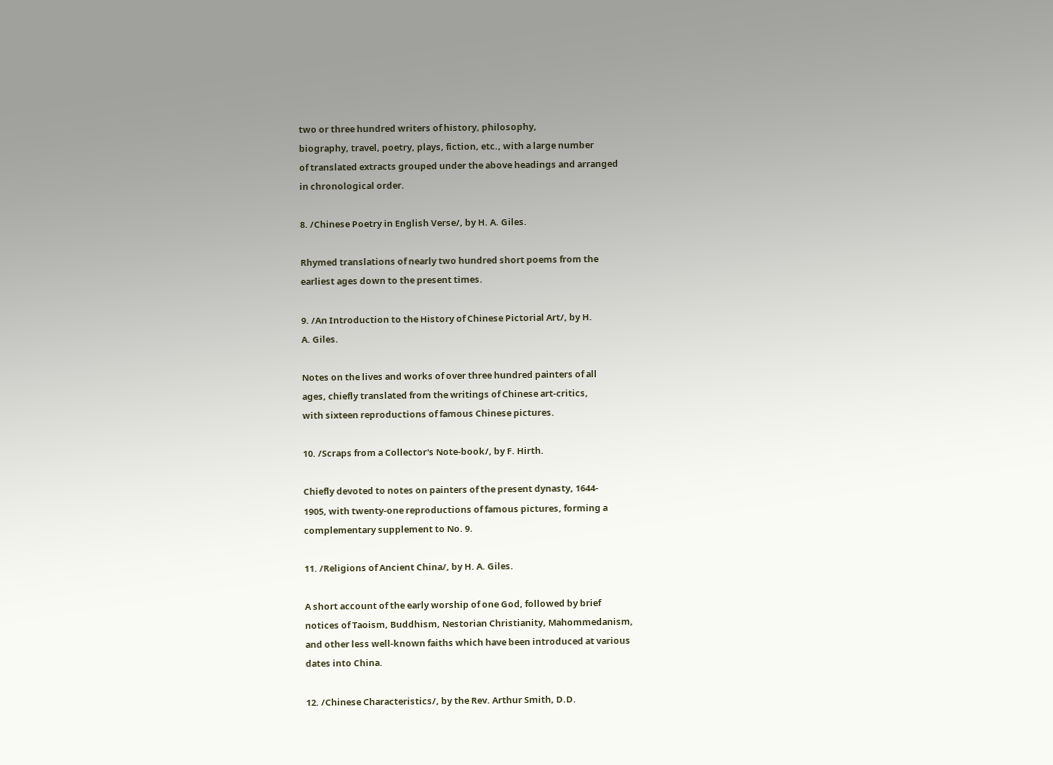two or three hundred writers of history, philosophy,
biography, travel, poetry, plays, fiction, etc., with a large number
of translated extracts grouped under the above headings and arranged
in chronological order.

8. /Chinese Poetry in English Verse/, by H. A. Giles.

Rhymed translations of nearly two hundred short poems from the
earliest ages down to the present times.

9. /An Introduction to the History of Chinese Pictorial Art/, by H.
A. Giles.

Notes on the lives and works of over three hundred painters of all
ages, chiefly translated from the writings of Chinese art-critics,
with sixteen reproductions of famous Chinese pictures.

10. /Scraps from a Collector's Note-book/, by F. Hirth.

Chiefly devoted to notes on painters of the present dynasty, 1644-
1905, with twenty-one reproductions of famous pictures, forming a
complementary supplement to No. 9.

11. /Religions of Ancient China/, by H. A. Giles.

A short account of the early worship of one God, followed by brief
notices of Taoism, Buddhism, Nestorian Christianity, Mahommedanism,
and other less well-known faiths which have been introduced at various
dates into China.

12. /Chinese Characteristics/, by the Rev. Arthur Smith, D.D.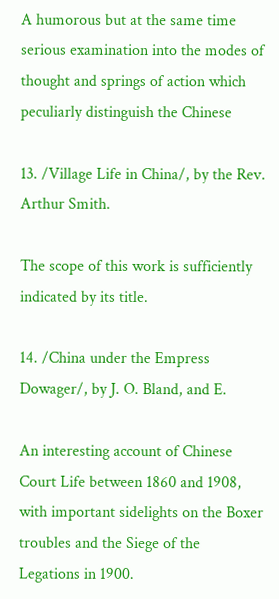A humorous but at the same time serious examination into the modes of
thought and springs of action which peculiarly distinguish the Chinese

13. /Village Life in China/, by the Rev. Arthur Smith.

The scope of this work is sufficiently indicated by its title.

14. /China under the Empress Dowager/, by J. O. Bland, and E.

An interesting account of Chinese Court Life between 1860 and 1908,
with important sidelights on the Boxer troubles and the Siege of the
Legations in 1900.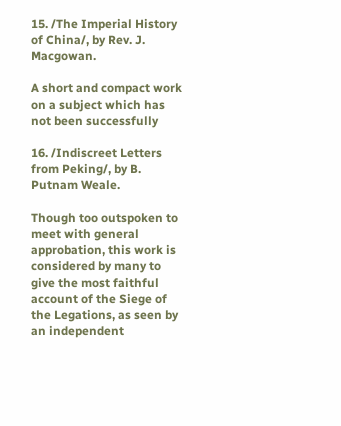15. /The Imperial History of China/, by Rev. J. Macgowan.

A short and compact work on a subject which has not been successfully

16. /Indiscreet Letters from Peking/, by B. Putnam Weale.

Though too outspoken to meet with general approbation, this work is
considered by many to give the most faithful account of the Siege of
the Legations, as seen by an independent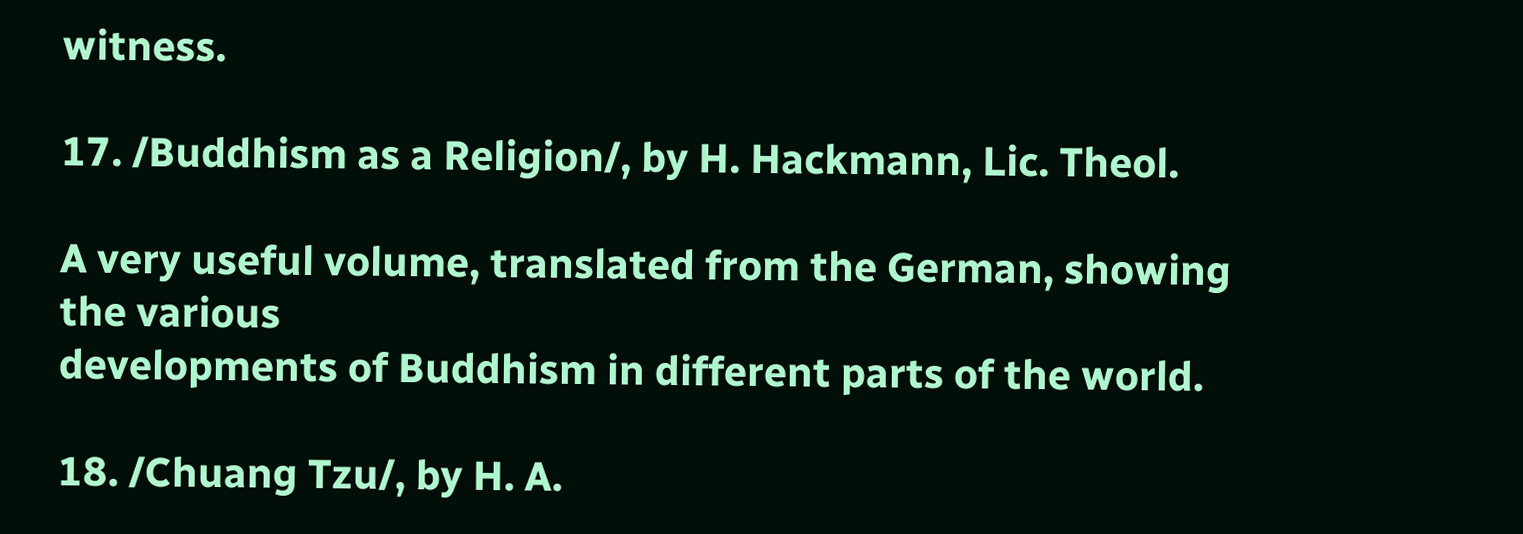witness.

17. /Buddhism as a Religion/, by H. Hackmann, Lic. Theol.

A very useful volume, translated from the German, showing the various
developments of Buddhism in different parts of the world.

18. /Chuang Tzu/, by H. A.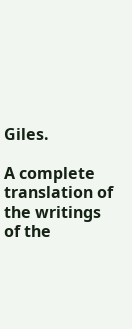Giles.

A complete translation of the writings of the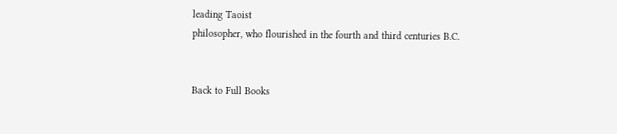leading Taoist
philosopher, who flourished in the fourth and third centuries B.C.


Back to Full Books